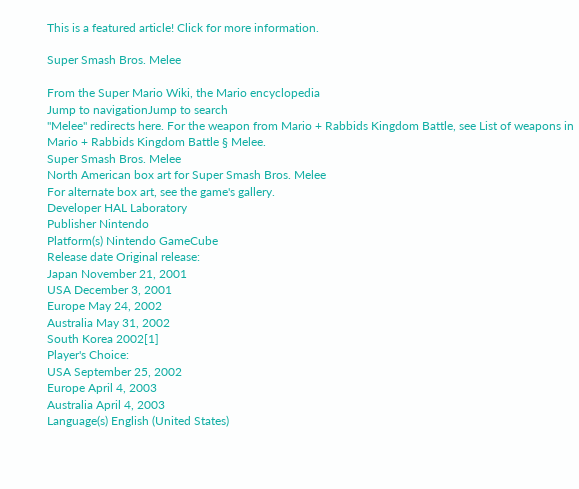This is a featured article! Click for more information.

Super Smash Bros. Melee

From the Super Mario Wiki, the Mario encyclopedia
Jump to navigationJump to search
"Melee" redirects here. For the weapon from Mario + Rabbids Kingdom Battle, see List of weapons in Mario + Rabbids Kingdom Battle § Melee.
Super Smash Bros. Melee
North American box art for Super Smash Bros. Melee
For alternate box art, see the game's gallery.
Developer HAL Laboratory
Publisher Nintendo
Platform(s) Nintendo GameCube
Release date Original release:
Japan November 21, 2001
USA December 3, 2001
Europe May 24, 2002
Australia May 31, 2002
South Korea 2002[1]
Player's Choice:
USA September 25, 2002
Europe April 4, 2003
Australia April 4, 2003
Language(s) English (United States)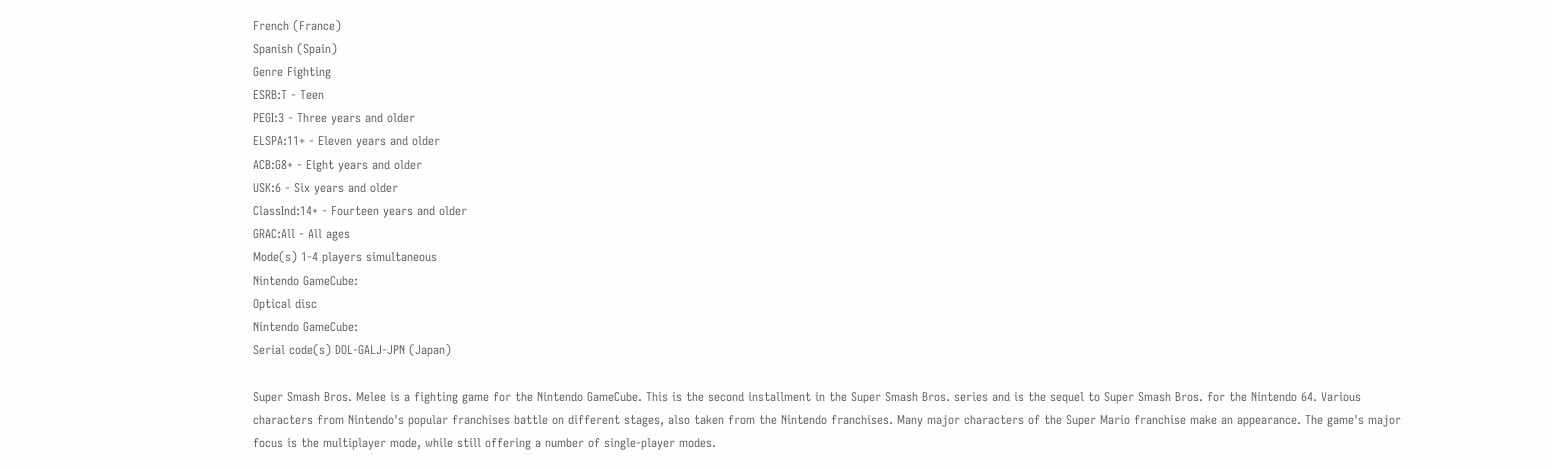French (France)
Spanish (Spain)
Genre Fighting
ESRB:T - Teen
PEGI:3 - Three years and older
ELSPA:11+ - Eleven years and older
ACB:G8+ - Eight years and older
USK:6 - Six years and older
ClassInd:14+ - Fourteen years and older
GRAC:All - All ages
Mode(s) 1-4 players simultaneous
Nintendo GameCube:
Optical disc
Nintendo GameCube:
Serial code(s) DOL-GALJ-JPN (Japan)

Super Smash Bros. Melee is a fighting game for the Nintendo GameCube. This is the second installment in the Super Smash Bros. series and is the sequel to Super Smash Bros. for the Nintendo 64. Various characters from Nintendo's popular franchises battle on different stages, also taken from the Nintendo franchises. Many major characters of the Super Mario franchise make an appearance. The game's major focus is the multiplayer mode, while still offering a number of single-player modes.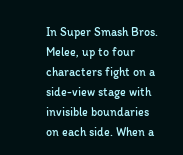In Super Smash Bros. Melee, up to four characters fight on a side-view stage with invisible boundaries on each side. When a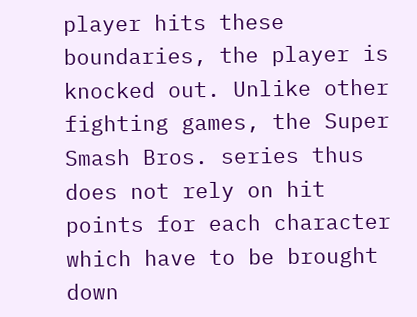player hits these boundaries, the player is knocked out. Unlike other fighting games, the Super Smash Bros. series thus does not rely on hit points for each character which have to be brought down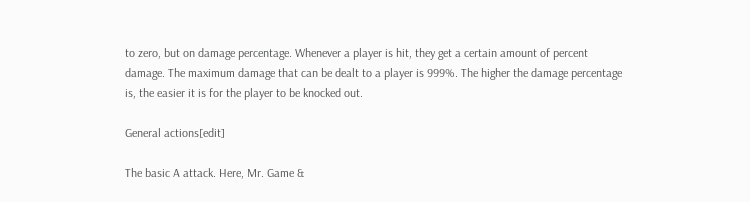to zero, but on damage percentage. Whenever a player is hit, they get a certain amount of percent damage. The maximum damage that can be dealt to a player is 999%. The higher the damage percentage is, the easier it is for the player to be knocked out.

General actions[edit]

The basic A attack. Here, Mr. Game &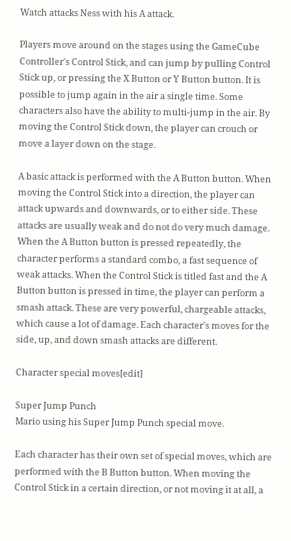Watch attacks Ness with his A attack.

Players move around on the stages using the GameCube Controller's Control Stick, and can jump by pulling Control Stick up, or pressing the X Button or Y Button button. It is possible to jump again in the air a single time. Some characters also have the ability to multi-jump in the air. By moving the Control Stick down, the player can crouch or move a layer down on the stage.

A basic attack is performed with the A Button button. When moving the Control Stick into a direction, the player can attack upwards and downwards, or to either side. These attacks are usually weak and do not do very much damage. When the A Button button is pressed repeatedly, the character performs a standard combo, a fast sequence of weak attacks. When the Control Stick is titled fast and the A Button button is pressed in time, the player can perform a smash attack. These are very powerful, chargeable attacks, which cause a lot of damage. Each character's moves for the side, up, and down smash attacks are different.

Character special moves[edit]

Super Jump Punch
Mario using his Super Jump Punch special move.

Each character has their own set of special moves, which are performed with the B Button button. When moving the Control Stick in a certain direction, or not moving it at all, a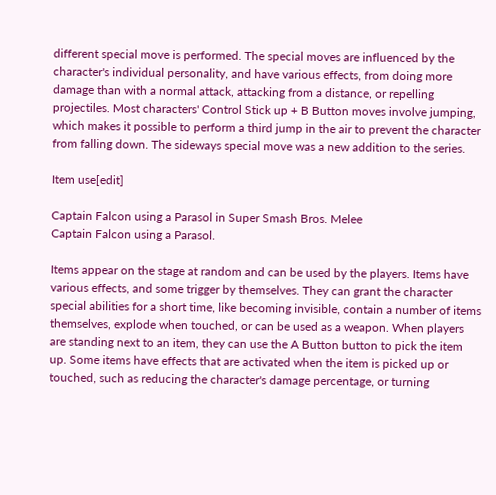different special move is performed. The special moves are influenced by the character's individual personality, and have various effects, from doing more damage than with a normal attack, attacking from a distance, or repelling projectiles. Most characters' Control Stick up + B Button moves involve jumping, which makes it possible to perform a third jump in the air to prevent the character from falling down. The sideways special move was a new addition to the series.

Item use[edit]

Captain Falcon using a Parasol in Super Smash Bros. Melee
Captain Falcon using a Parasol.

Items appear on the stage at random and can be used by the players. Items have various effects, and some trigger by themselves. They can grant the character special abilities for a short time, like becoming invisible, contain a number of items themselves, explode when touched, or can be used as a weapon. When players are standing next to an item, they can use the A Button button to pick the item up. Some items have effects that are activated when the item is picked up or touched, such as reducing the character's damage percentage, or turning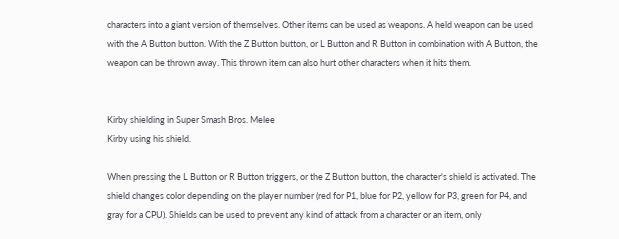characters into a giant version of themselves. Other items can be used as weapons. A held weapon can be used with the A Button button. With the Z Button button, or L Button and R Button in combination with A Button, the weapon can be thrown away. This thrown item can also hurt other characters when it hits them.


Kirby shielding in Super Smash Bros. Melee
Kirby using his shield.

When pressing the L Button or R Button triggers, or the Z Button button, the character's shield is activated. The shield changes color depending on the player number (red for P1, blue for P2, yellow for P3, green for P4, and gray for a CPU). Shields can be used to prevent any kind of attack from a character or an item, only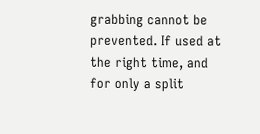grabbing cannot be prevented. If used at the right time, and for only a split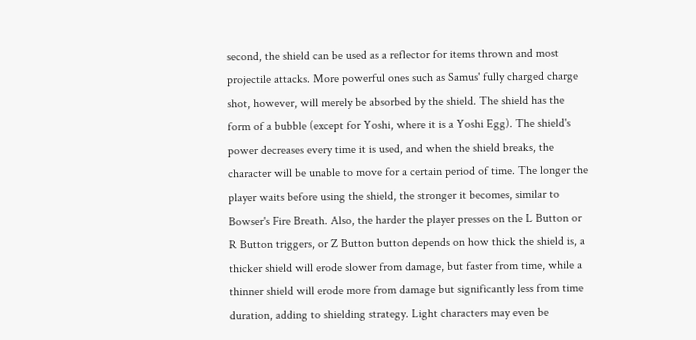second, the shield can be used as a reflector for items thrown and most projectile attacks. More powerful ones such as Samus' fully charged charge shot, however, will merely be absorbed by the shield. The shield has the form of a bubble (except for Yoshi, where it is a Yoshi Egg). The shield's power decreases every time it is used, and when the shield breaks, the character will be unable to move for a certain period of time. The longer the player waits before using the shield, the stronger it becomes, similar to Bowser's Fire Breath. Also, the harder the player presses on the L Button or R Button triggers, or Z Button button depends on how thick the shield is, a thicker shield will erode slower from damage, but faster from time, while a thinner shield will erode more from damage but significantly less from time duration, adding to shielding strategy. Light characters may even be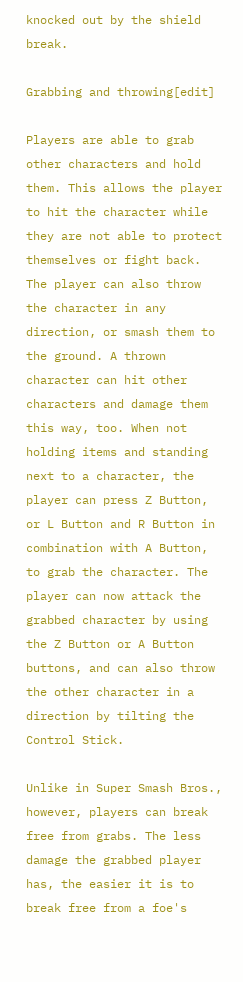knocked out by the shield break.

Grabbing and throwing[edit]

Players are able to grab other characters and hold them. This allows the player to hit the character while they are not able to protect themselves or fight back. The player can also throw the character in any direction, or smash them to the ground. A thrown character can hit other characters and damage them this way, too. When not holding items and standing next to a character, the player can press Z Button, or L Button and R Button in combination with A Button, to grab the character. The player can now attack the grabbed character by using the Z Button or A Button buttons, and can also throw the other character in a direction by tilting the Control Stick.

Unlike in Super Smash Bros., however, players can break free from grabs. The less damage the grabbed player has, the easier it is to break free from a foe's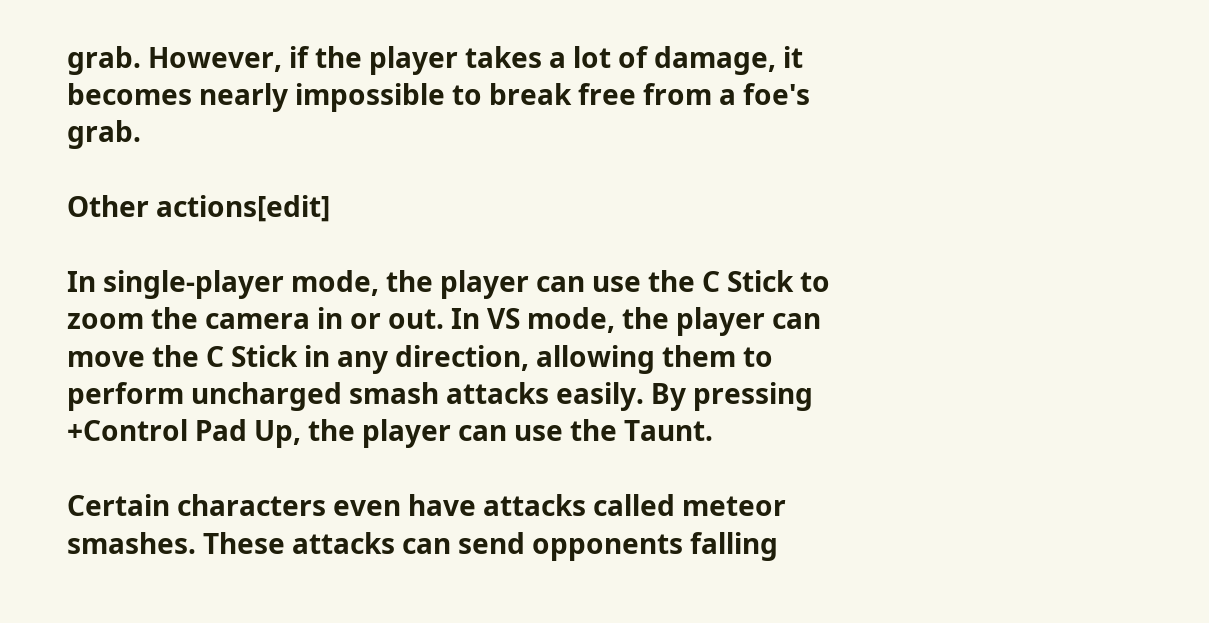grab. However, if the player takes a lot of damage, it becomes nearly impossible to break free from a foe's grab.

Other actions[edit]

In single-player mode, the player can use the C Stick to zoom the camera in or out. In VS mode, the player can move the C Stick in any direction, allowing them to perform uncharged smash attacks easily. By pressing +Control Pad Up, the player can use the Taunt.

Certain characters even have attacks called meteor smashes. These attacks can send opponents falling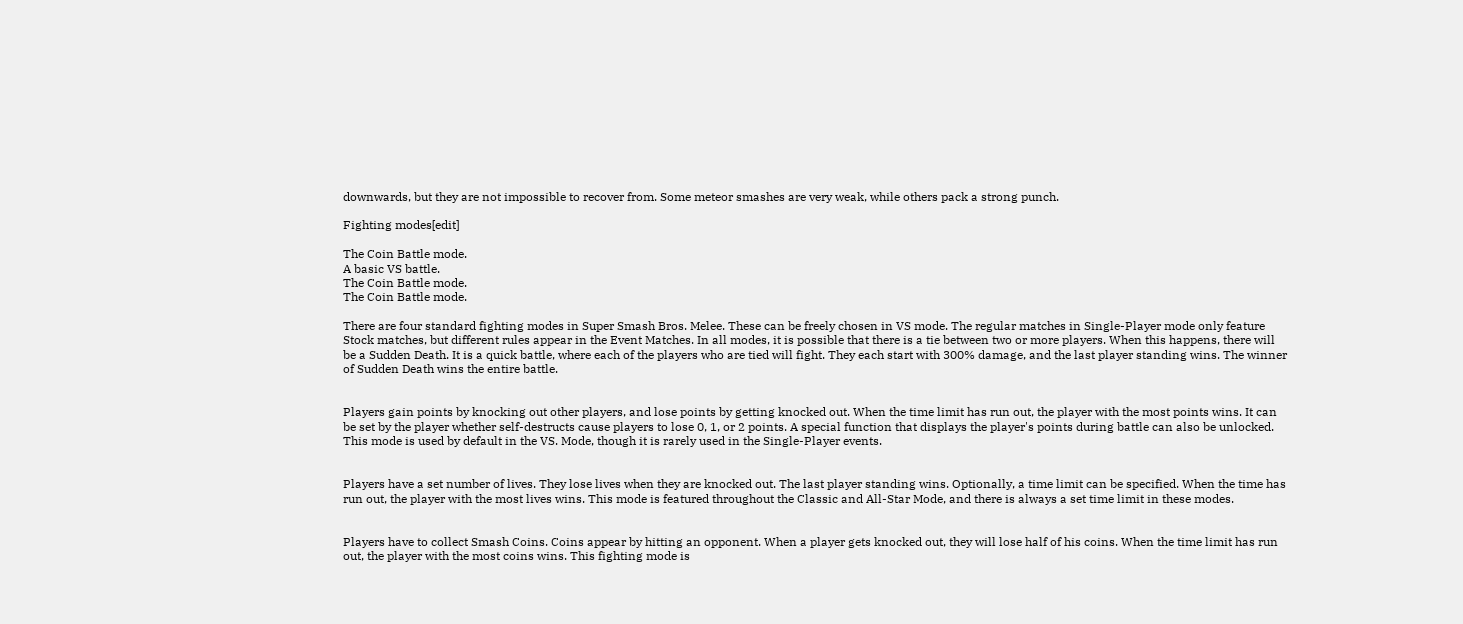downwards, but they are not impossible to recover from. Some meteor smashes are very weak, while others pack a strong punch.

Fighting modes[edit]

The Coin Battle mode.
A basic VS battle.
The Coin Battle mode.
The Coin Battle mode.

There are four standard fighting modes in Super Smash Bros. Melee. These can be freely chosen in VS mode. The regular matches in Single-Player mode only feature Stock matches, but different rules appear in the Event Matches. In all modes, it is possible that there is a tie between two or more players. When this happens, there will be a Sudden Death. It is a quick battle, where each of the players who are tied will fight. They each start with 300% damage, and the last player standing wins. The winner of Sudden Death wins the entire battle.


Players gain points by knocking out other players, and lose points by getting knocked out. When the time limit has run out, the player with the most points wins. It can be set by the player whether self-destructs cause players to lose 0, 1, or 2 points. A special function that displays the player's points during battle can also be unlocked. This mode is used by default in the VS. Mode, though it is rarely used in the Single-Player events.


Players have a set number of lives. They lose lives when they are knocked out. The last player standing wins. Optionally, a time limit can be specified. When the time has run out, the player with the most lives wins. This mode is featured throughout the Classic and All-Star Mode, and there is always a set time limit in these modes.


Players have to collect Smash Coins. Coins appear by hitting an opponent. When a player gets knocked out, they will lose half of his coins. When the time limit has run out, the player with the most coins wins. This fighting mode is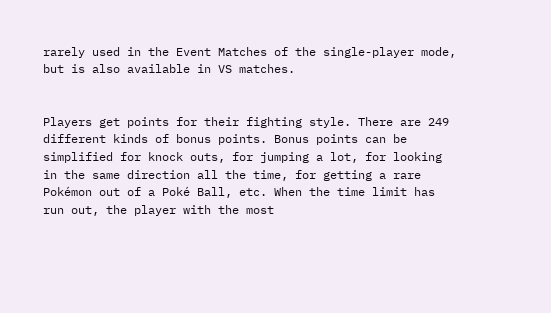rarely used in the Event Matches of the single-player mode, but is also available in VS matches.


Players get points for their fighting style. There are 249 different kinds of bonus points. Bonus points can be simplified for knock outs, for jumping a lot, for looking in the same direction all the time, for getting a rare Pokémon out of a Poké Ball, etc. When the time limit has run out, the player with the most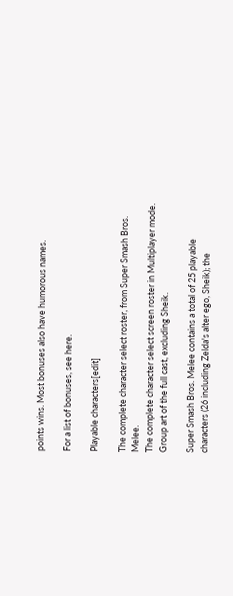points wins. Most bonuses also have humorous names.

For a list of bonuses, see here.

Playable characters[edit]

The complete character select roster, from Super Smash Bros. Melee.
The complete character select screen roster in Multiplayer mode.
Group art of the full cast, excluding Sheik.

Super Smash Bros. Melee contains a total of 25 playable characters (26 including Zelda's alter ego, Sheik); the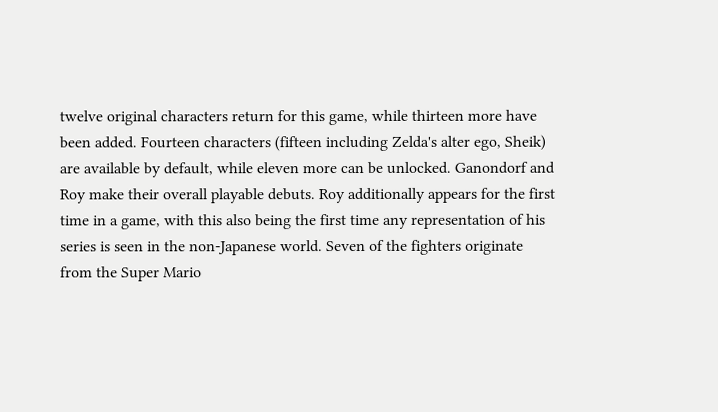twelve original characters return for this game, while thirteen more have been added. Fourteen characters (fifteen including Zelda's alter ego, Sheik) are available by default, while eleven more can be unlocked. Ganondorf and Roy make their overall playable debuts. Roy additionally appears for the first time in a game, with this also being the first time any representation of his series is seen in the non-Japanese world. Seven of the fighters originate from the Super Mario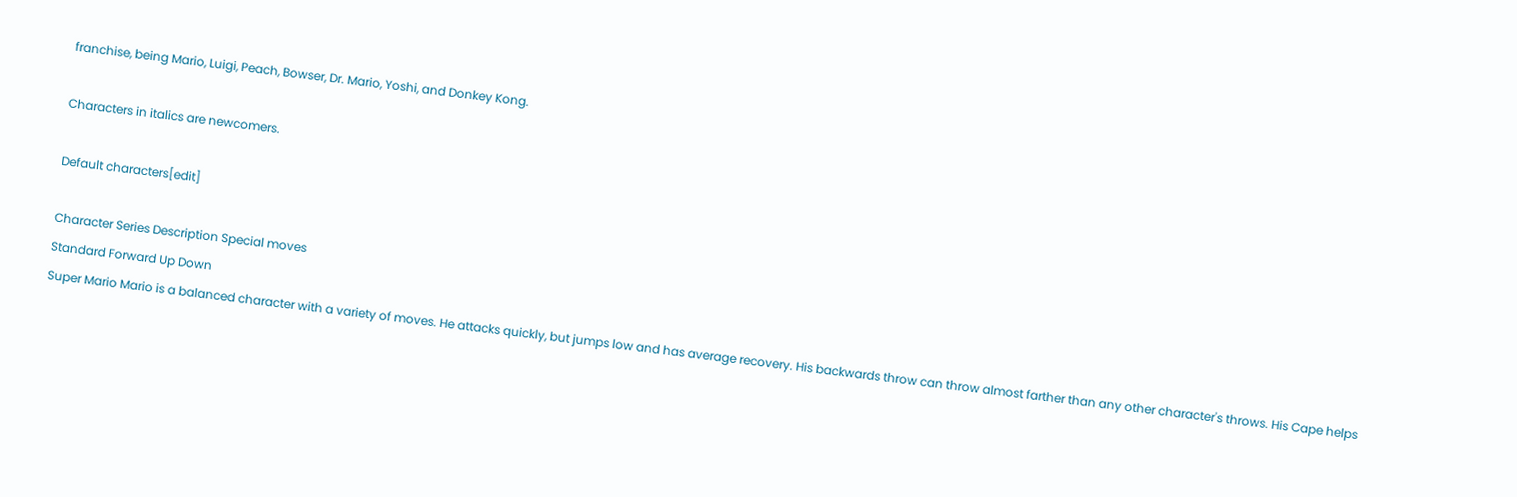franchise, being Mario, Luigi, Peach, Bowser, Dr. Mario, Yoshi, and Donkey Kong.

Characters in italics are newcomers.

Default characters[edit]

Character Series Description Special moves
Standard Forward Up Down
Super Mario Mario is a balanced character with a variety of moves. He attacks quickly, but jumps low and has average recovery. His backwards throw can throw almost farther than any other character's throws. His Cape helps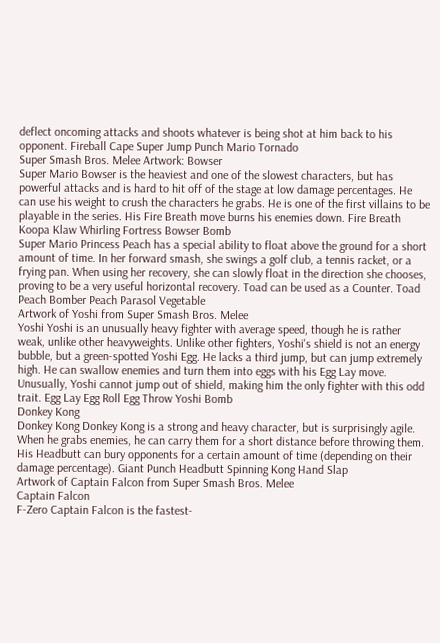deflect oncoming attacks and shoots whatever is being shot at him back to his opponent. Fireball Cape Super Jump Punch Mario Tornado
Super Smash Bros. Melee Artwork: Bowser
Super Mario Bowser is the heaviest and one of the slowest characters, but has powerful attacks and is hard to hit off of the stage at low damage percentages. He can use his weight to crush the characters he grabs. He is one of the first villains to be playable in the series. His Fire Breath move burns his enemies down. Fire Breath Koopa Klaw Whirling Fortress Bowser Bomb
Super Mario Princess Peach has a special ability to float above the ground for a short amount of time. In her forward smash, she swings a golf club, a tennis racket, or a frying pan. When using her recovery, she can slowly float in the direction she chooses, proving to be a very useful horizontal recovery. Toad can be used as a Counter. Toad Peach Bomber Peach Parasol Vegetable
Artwork of Yoshi from Super Smash Bros. Melee
Yoshi Yoshi is an unusually heavy fighter with average speed, though he is rather weak, unlike other heavyweights. Unlike other fighters, Yoshi's shield is not an energy bubble, but a green-spotted Yoshi Egg. He lacks a third jump, but can jump extremely high. He can swallow enemies and turn them into eggs with his Egg Lay move. Unusually, Yoshi cannot jump out of shield, making him the only fighter with this odd trait. Egg Lay Egg Roll Egg Throw Yoshi Bomb
Donkey Kong
Donkey Kong Donkey Kong is a strong and heavy character, but is surprisingly agile. When he grabs enemies, he can carry them for a short distance before throwing them. His Headbutt can bury opponents for a certain amount of time (depending on their damage percentage). Giant Punch Headbutt Spinning Kong Hand Slap
Artwork of Captain Falcon from Super Smash Bros. Melee
Captain Falcon
F-Zero Captain Falcon is the fastest-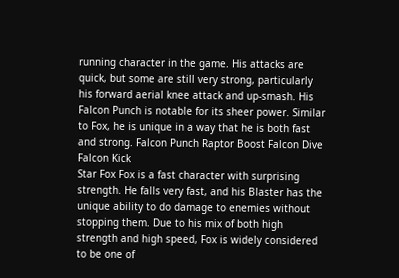running character in the game. His attacks are quick, but some are still very strong, particularly his forward aerial knee attack and up-smash. His Falcon Punch is notable for its sheer power. Similar to Fox, he is unique in a way that he is both fast and strong. Falcon Punch Raptor Boost Falcon Dive Falcon Kick
Star Fox Fox is a fast character with surprising strength. He falls very fast, and his Blaster has the unique ability to do damage to enemies without stopping them. Due to his mix of both high strength and high speed, Fox is widely considered to be one of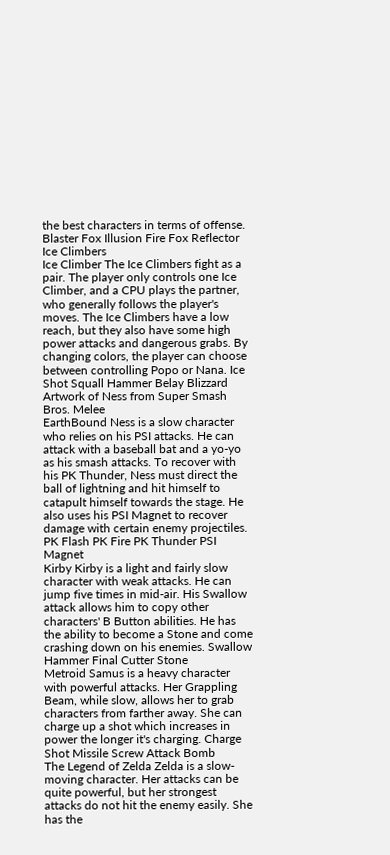the best characters in terms of offense. Blaster Fox Illusion Fire Fox Reflector
Ice Climbers
Ice Climber The Ice Climbers fight as a pair. The player only controls one Ice Climber, and a CPU plays the partner, who generally follows the player's moves. The Ice Climbers have a low reach, but they also have some high power attacks and dangerous grabs. By changing colors, the player can choose between controlling Popo or Nana. Ice Shot Squall Hammer Belay Blizzard
Artwork of Ness from Super Smash Bros. Melee
EarthBound Ness is a slow character who relies on his PSI attacks. He can attack with a baseball bat and a yo-yo as his smash attacks. To recover with his PK Thunder, Ness must direct the ball of lightning and hit himself to catapult himself towards the stage. He also uses his PSI Magnet to recover damage with certain enemy projectiles. PK Flash PK Fire PK Thunder PSI Magnet
Kirby Kirby is a light and fairly slow character with weak attacks. He can jump five times in mid-air. His Swallow attack allows him to copy other characters' B Button abilities. He has the ability to become a Stone and come crashing down on his enemies. Swallow Hammer Final Cutter Stone
Metroid Samus is a heavy character with powerful attacks. Her Grappling Beam, while slow, allows her to grab characters from farther away. She can charge up a shot which increases in power the longer it's charging. Charge Shot Missile Screw Attack Bomb
The Legend of Zelda Zelda is a slow-moving character. Her attacks can be quite powerful, but her strongest attacks do not hit the enemy easily. She has the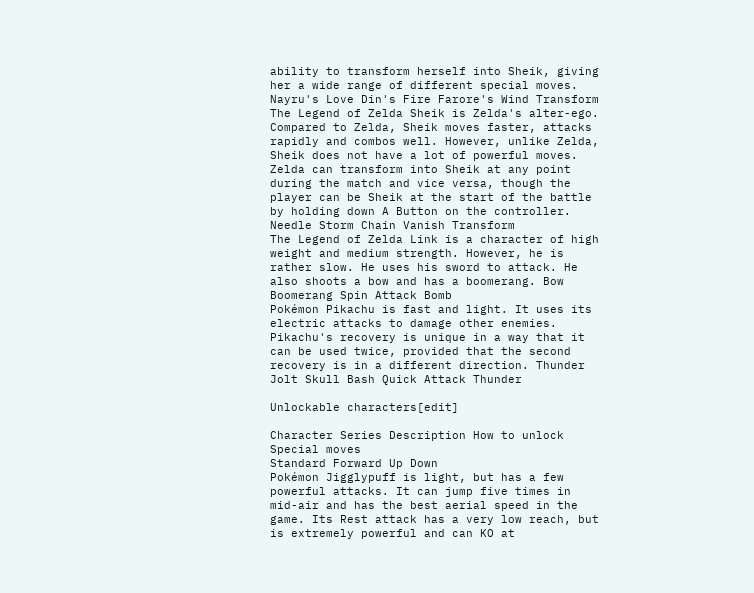ability to transform herself into Sheik, giving her a wide range of different special moves. Nayru's Love Din's Fire Farore's Wind Transform
The Legend of Zelda Sheik is Zelda's alter-ego. Compared to Zelda, Sheik moves faster, attacks rapidly and combos well. However, unlike Zelda, Sheik does not have a lot of powerful moves. Zelda can transform into Sheik at any point during the match and vice versa, though the player can be Sheik at the start of the battle by holding down A Button on the controller. Needle Storm Chain Vanish Transform
The Legend of Zelda Link is a character of high weight and medium strength. However, he is rather slow. He uses his sword to attack. He also shoots a bow and has a boomerang. Bow Boomerang Spin Attack Bomb
Pokémon Pikachu is fast and light. It uses its electric attacks to damage other enemies. Pikachu's recovery is unique in a way that it can be used twice, provided that the second recovery is in a different direction. Thunder Jolt Skull Bash Quick Attack Thunder

Unlockable characters[edit]

Character Series Description How to unlock Special moves
Standard Forward Up Down
Pokémon Jigglypuff is light, but has a few powerful attacks. It can jump five times in mid-air and has the best aerial speed in the game. Its Rest attack has a very low reach, but is extremely powerful and can KO at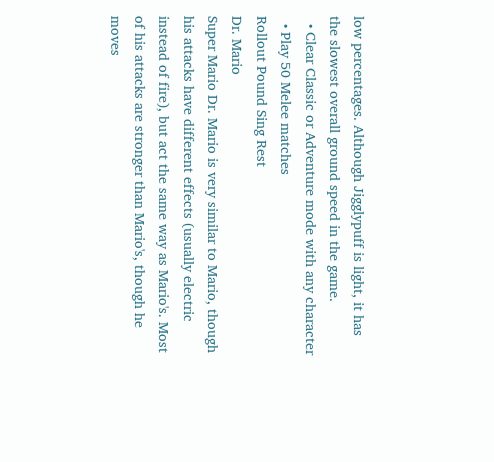low percentages. Although Jigglypuff is light, it has the slowest overall ground speed in the game.
  • Clear Classic or Adventure mode with any character
  • Play 50 Melee matches
Rollout Pound Sing Rest
Dr. Mario
Super Mario Dr. Mario is very similar to Mario, though his attacks have different effects (usually electric instead of fire), but act the same way as Mario's. Most of his attacks are stronger than Mario's, though he moves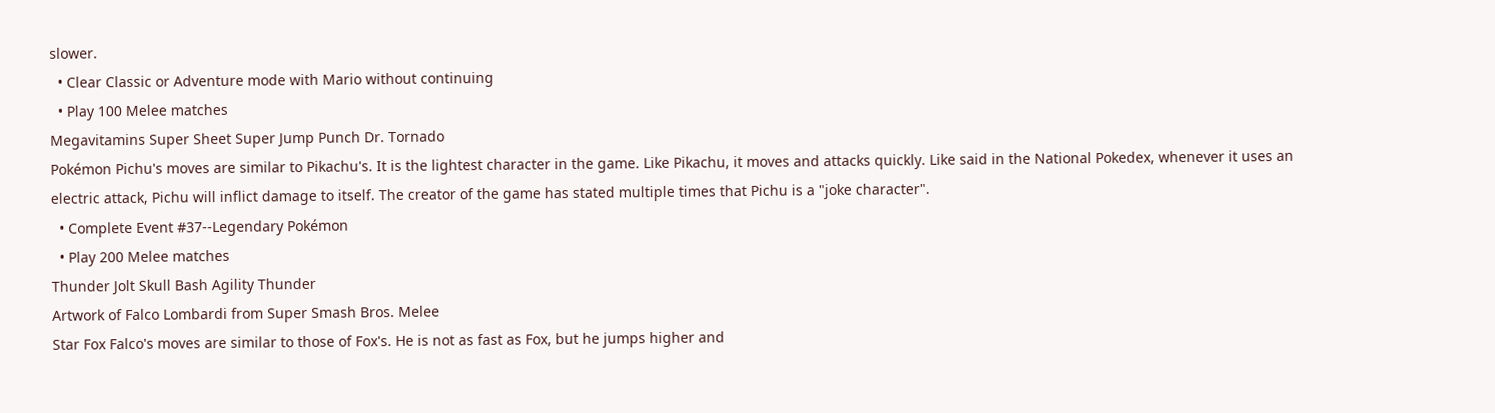slower.
  • Clear Classic or Adventure mode with Mario without continuing
  • Play 100 Melee matches
Megavitamins Super Sheet Super Jump Punch Dr. Tornado
Pokémon Pichu's moves are similar to Pikachu's. It is the lightest character in the game. Like Pikachu, it moves and attacks quickly. Like said in the National Pokedex, whenever it uses an electric attack, Pichu will inflict damage to itself. The creator of the game has stated multiple times that Pichu is a "joke character".
  • Complete Event #37--Legendary Pokémon
  • Play 200 Melee matches
Thunder Jolt Skull Bash Agility Thunder
Artwork of Falco Lombardi from Super Smash Bros. Melee
Star Fox Falco's moves are similar to those of Fox's. He is not as fast as Fox, but he jumps higher and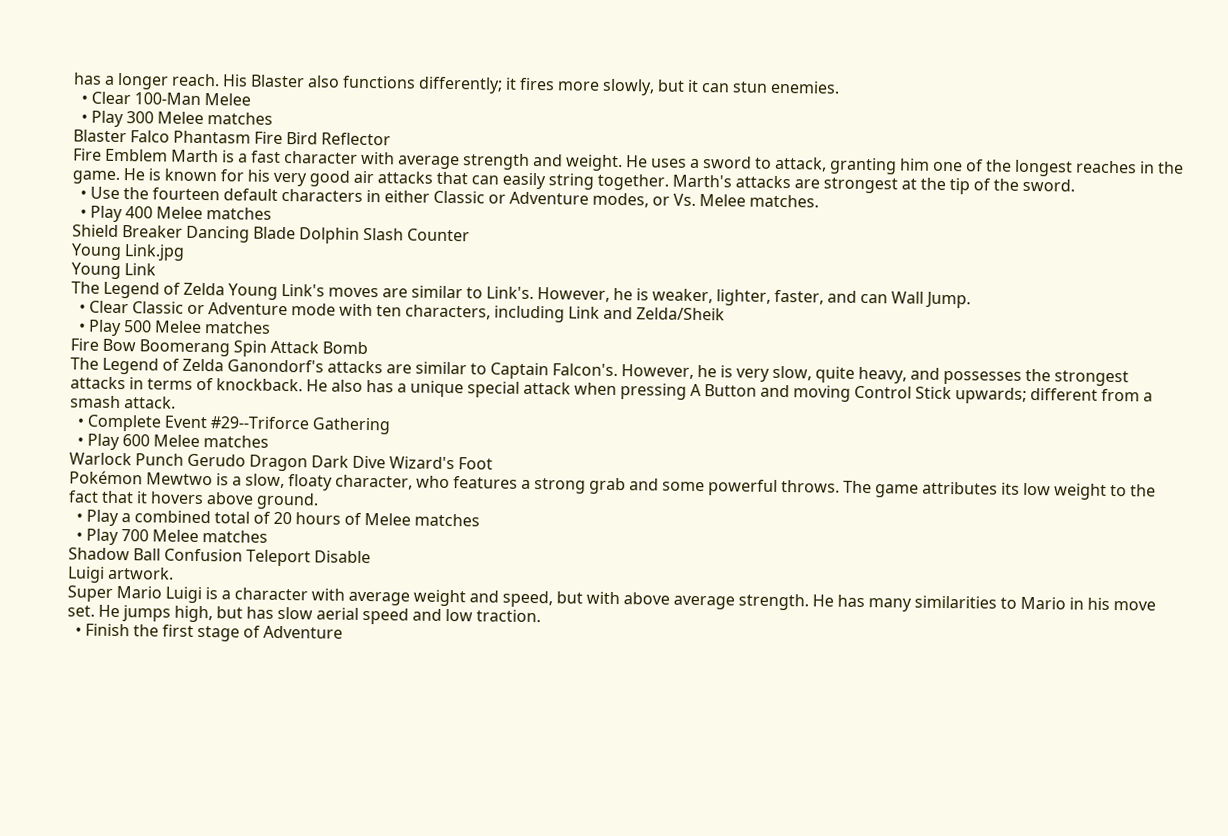has a longer reach. His Blaster also functions differently; it fires more slowly, but it can stun enemies.
  • Clear 100-Man Melee
  • Play 300 Melee matches
Blaster Falco Phantasm Fire Bird Reflector
Fire Emblem Marth is a fast character with average strength and weight. He uses a sword to attack, granting him one of the longest reaches in the game. He is known for his very good air attacks that can easily string together. Marth's attacks are strongest at the tip of the sword.
  • Use the fourteen default characters in either Classic or Adventure modes, or Vs. Melee matches.
  • Play 400 Melee matches
Shield Breaker Dancing Blade Dolphin Slash Counter
Young Link.jpg
Young Link
The Legend of Zelda Young Link's moves are similar to Link's. However, he is weaker, lighter, faster, and can Wall Jump.
  • Clear Classic or Adventure mode with ten characters, including Link and Zelda/Sheik
  • Play 500 Melee matches
Fire Bow Boomerang Spin Attack Bomb
The Legend of Zelda Ganondorf's attacks are similar to Captain Falcon's. However, he is very slow, quite heavy, and possesses the strongest attacks in terms of knockback. He also has a unique special attack when pressing A Button and moving Control Stick upwards; different from a smash attack.
  • Complete Event #29--Triforce Gathering
  • Play 600 Melee matches
Warlock Punch Gerudo Dragon Dark Dive Wizard's Foot
Pokémon Mewtwo is a slow, floaty character, who features a strong grab and some powerful throws. The game attributes its low weight to the fact that it hovers above ground.
  • Play a combined total of 20 hours of Melee matches
  • Play 700 Melee matches
Shadow Ball Confusion Teleport Disable
Luigi artwork.
Super Mario Luigi is a character with average weight and speed, but with above average strength. He has many similarities to Mario in his move set. He jumps high, but has slow aerial speed and low traction.
  • Finish the first stage of Adventure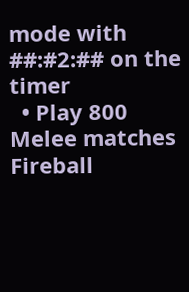mode with ##:#2:## on the timer
  • Play 800 Melee matches
Fireball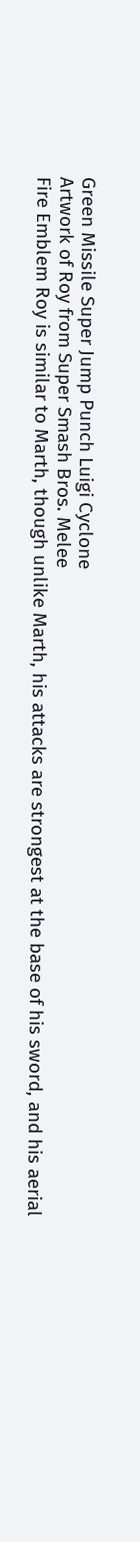Green Missile Super Jump Punch Luigi Cyclone
Artwork of Roy from Super Smash Bros. Melee
Fire Emblem Roy is similar to Marth, though unlike Marth, his attacks are strongest at the base of his sword, and his aerial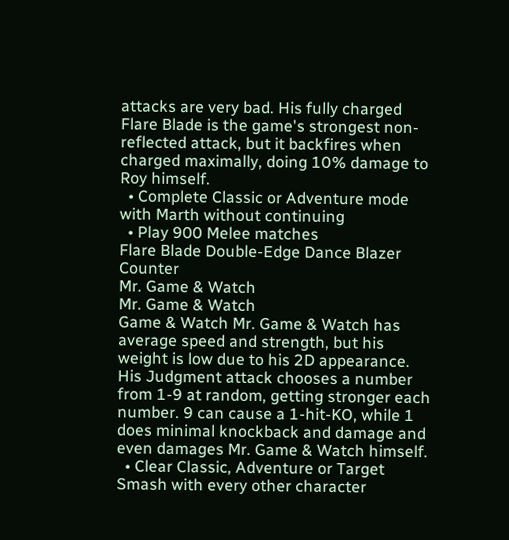attacks are very bad. His fully charged Flare Blade is the game's strongest non-reflected attack, but it backfires when charged maximally, doing 10% damage to Roy himself.
  • Complete Classic or Adventure mode with Marth without continuing
  • Play 900 Melee matches
Flare Blade Double-Edge Dance Blazer Counter
Mr. Game & Watch
Mr. Game & Watch
Game & Watch Mr. Game & Watch has average speed and strength, but his weight is low due to his 2D appearance. His Judgment attack chooses a number from 1-9 at random, getting stronger each number. 9 can cause a 1-hit-KO, while 1 does minimal knockback and damage and even damages Mr. Game & Watch himself.
  • Clear Classic, Adventure or Target Smash with every other character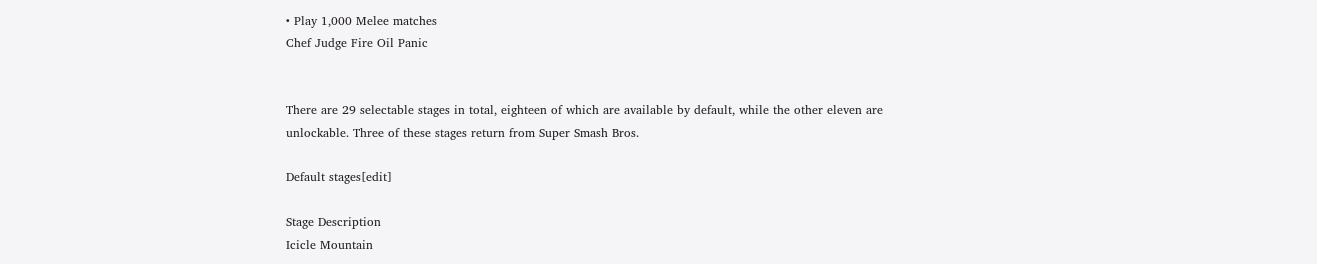• Play 1,000 Melee matches
Chef Judge Fire Oil Panic


There are 29 selectable stages in total, eighteen of which are available by default, while the other eleven are unlockable. Three of these stages return from Super Smash Bros.

Default stages[edit]

Stage Description
Icicle Mountain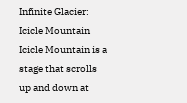Infinite Glacier:
Icicle Mountain
Icicle Mountain is a stage that scrolls up and down at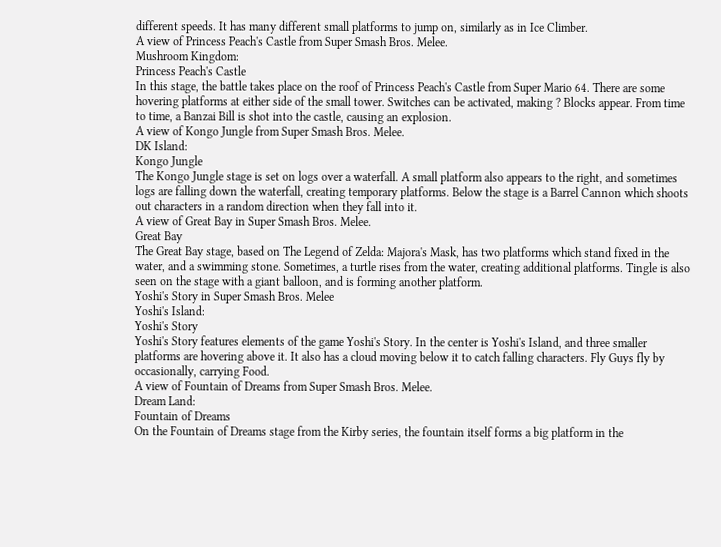different speeds. It has many different small platforms to jump on, similarly as in Ice Climber.
A view of Princess Peach's Castle from Super Smash Bros. Melee.
Mushroom Kingdom:
Princess Peach's Castle
In this stage, the battle takes place on the roof of Princess Peach's Castle from Super Mario 64. There are some hovering platforms at either side of the small tower. Switches can be activated, making ? Blocks appear. From time to time, a Banzai Bill is shot into the castle, causing an explosion.
A view of Kongo Jungle from Super Smash Bros. Melee.
DK Island:
Kongo Jungle
The Kongo Jungle stage is set on logs over a waterfall. A small platform also appears to the right, and sometimes logs are falling down the waterfall, creating temporary platforms. Below the stage is a Barrel Cannon which shoots out characters in a random direction when they fall into it.
A view of Great Bay in Super Smash Bros. Melee.
Great Bay
The Great Bay stage, based on The Legend of Zelda: Majora's Mask, has two platforms which stand fixed in the water, and a swimming stone. Sometimes, a turtle rises from the water, creating additional platforms. Tingle is also seen on the stage with a giant balloon, and is forming another platform.
Yoshi's Story in Super Smash Bros. Melee
Yoshi's Island:
Yoshi's Story
Yoshi's Story features elements of the game Yoshi's Story. In the center is Yoshi's Island, and three smaller platforms are hovering above it. It also has a cloud moving below it to catch falling characters. Fly Guys fly by occasionally, carrying Food.
A view of Fountain of Dreams from Super Smash Bros. Melee.
Dream Land:
Fountain of Dreams
On the Fountain of Dreams stage from the Kirby series, the fountain itself forms a big platform in the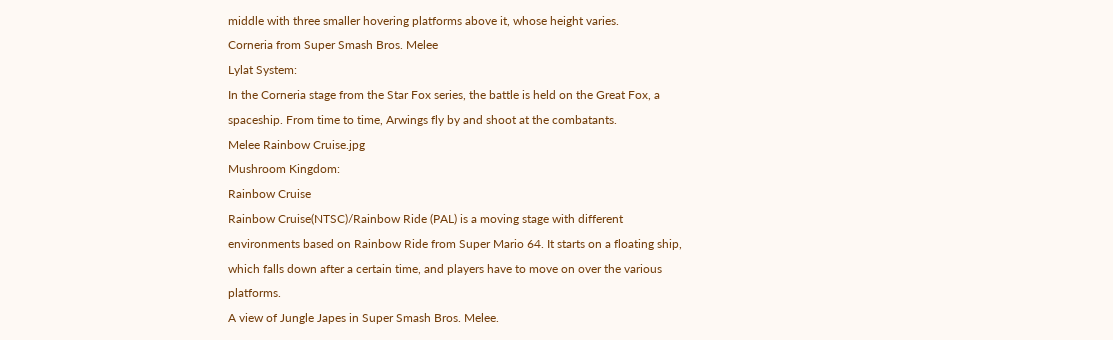middle with three smaller hovering platforms above it, whose height varies.
Corneria from Super Smash Bros. Melee
Lylat System:
In the Corneria stage from the Star Fox series, the battle is held on the Great Fox, a spaceship. From time to time, Arwings fly by and shoot at the combatants.
Melee Rainbow Cruise.jpg
Mushroom Kingdom:
Rainbow Cruise
Rainbow Cruise(NTSC)/Rainbow Ride (PAL) is a moving stage with different environments based on Rainbow Ride from Super Mario 64. It starts on a floating ship, which falls down after a certain time, and players have to move on over the various platforms.
A view of Jungle Japes in Super Smash Bros. Melee.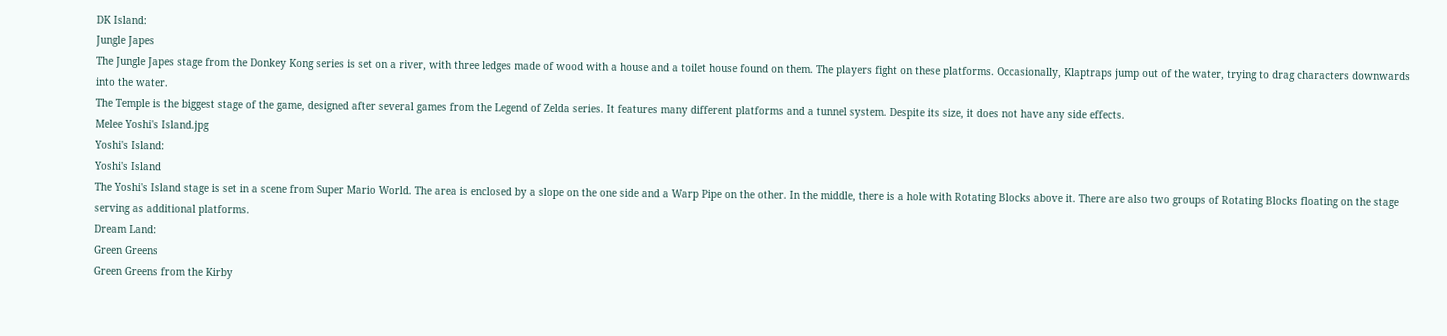DK Island:
Jungle Japes
The Jungle Japes stage from the Donkey Kong series is set on a river, with three ledges made of wood with a house and a toilet house found on them. The players fight on these platforms. Occasionally, Klaptraps jump out of the water, trying to drag characters downwards into the water.
The Temple is the biggest stage of the game, designed after several games from the Legend of Zelda series. It features many different platforms and a tunnel system. Despite its size, it does not have any side effects.
Melee Yoshi's Island.jpg
Yoshi's Island:
Yoshi's Island
The Yoshi's Island stage is set in a scene from Super Mario World. The area is enclosed by a slope on the one side and a Warp Pipe on the other. In the middle, there is a hole with Rotating Blocks above it. There are also two groups of Rotating Blocks floating on the stage serving as additional platforms.
Dream Land:
Green Greens
Green Greens from the Kirby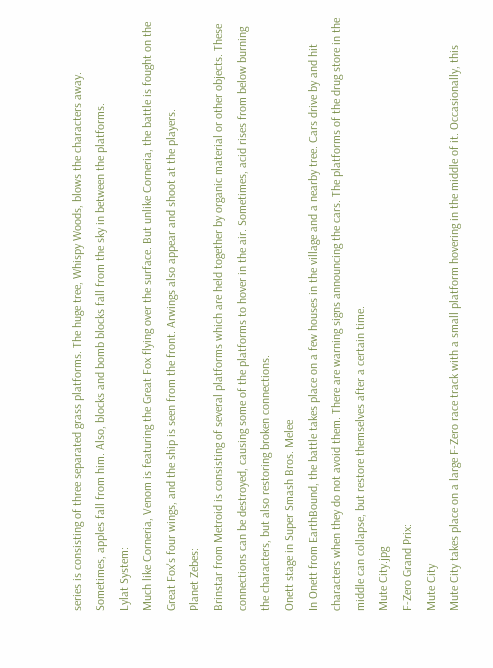series is consisting of three separated grass platforms. The huge tree, Whispy Woods, blows the characters away. Sometimes, apples fall from him. Also, blocks and bomb blocks fall from the sky in between the platforms.
Lylat System:
Much like Corneria, Venom is featuring the Great Fox flying over the surface. But unlike Corneria, the battle is fought on the Great Fox's four wings, and the ship is seen from the front. Arwings also appear and shoot at the players.
Planet Zebes:
Brinstar from Metroid is consisting of several platforms which are held together by organic material or other objects. These connections can be destroyed, causing some of the platforms to hover in the air. Sometimes, acid rises from below burning the characters, but also restoring broken connections.
Onett stage in Super Smash Bros. Melee
In Onett from EarthBound, the battle takes place on a few houses in the village and a nearby tree. Cars drive by and hit characters when they do not avoid them. There are warning signs announcing the cars. The platforms of the drug store in the middle can collapse, but restore themselves after a certain time.
Mute City.jpg
F-Zero Grand Prix:
Mute City
Mute City takes place on a large F-Zero race track with a small platform hovering in the middle of it. Occasionally, this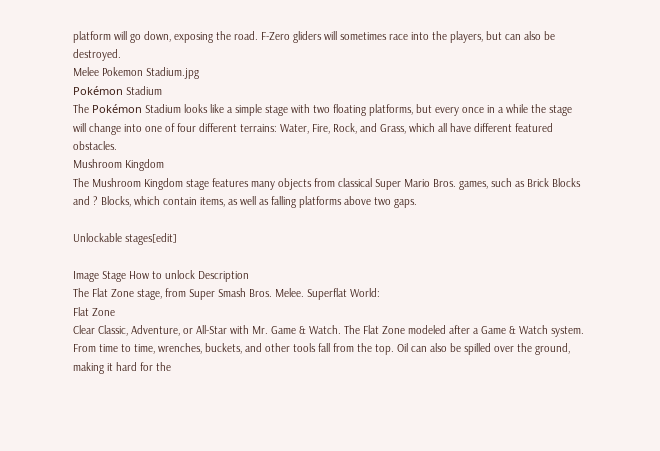platform will go down, exposing the road. F-Zero gliders will sometimes race into the players, but can also be destroyed.
Melee Pokemon Stadium.jpg
Pokémon Stadium
The Pokémon Stadium looks like a simple stage with two floating platforms, but every once in a while the stage will change into one of four different terrains: Water, Fire, Rock, and Grass, which all have different featured obstacles.
Mushroom Kingdom
The Mushroom Kingdom stage features many objects from classical Super Mario Bros. games, such as Brick Blocks and ? Blocks, which contain items, as well as falling platforms above two gaps.

Unlockable stages[edit]

Image Stage How to unlock Description
The Flat Zone stage, from Super Smash Bros. Melee. Superflat World:
Flat Zone
Clear Classic, Adventure, or All-Star with Mr. Game & Watch. The Flat Zone modeled after a Game & Watch system. From time to time, wrenches, buckets, and other tools fall from the top. Oil can also be spilled over the ground, making it hard for the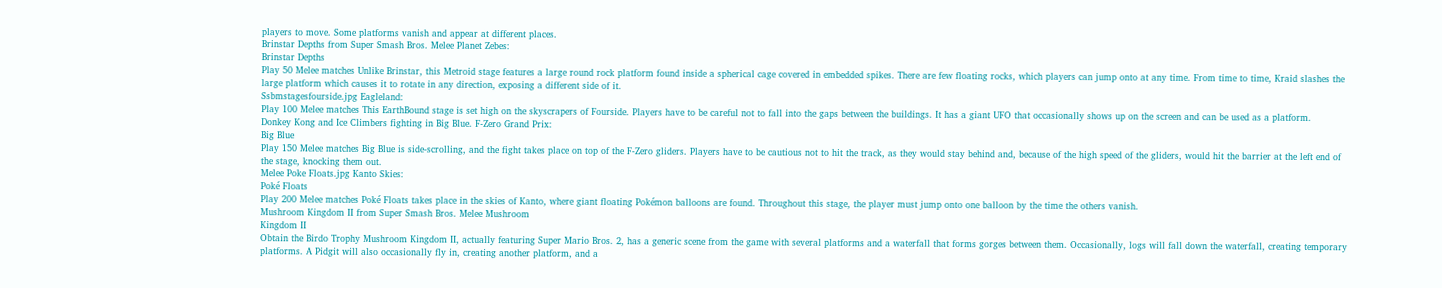players to move. Some platforms vanish and appear at different places.
Brinstar Depths from Super Smash Bros. Melee Planet Zebes:
Brinstar Depths
Play 50 Melee matches Unlike Brinstar, this Metroid stage features a large round rock platform found inside a spherical cage covered in embedded spikes. There are few floating rocks, which players can jump onto at any time. From time to time, Kraid slashes the large platform which causes it to rotate in any direction, exposing a different side of it.
Ssbmstagesfourside.jpg Eagleland:
Play 100 Melee matches This EarthBound stage is set high on the skyscrapers of Fourside. Players have to be careful not to fall into the gaps between the buildings. It has a giant UFO that occasionally shows up on the screen and can be used as a platform.
Donkey Kong and Ice Climbers fighting in Big Blue. F-Zero Grand Prix:
Big Blue
Play 150 Melee matches Big Blue is side-scrolling, and the fight takes place on top of the F-Zero gliders. Players have to be cautious not to hit the track, as they would stay behind and, because of the high speed of the gliders, would hit the barrier at the left end of the stage, knocking them out.
Melee Poke Floats.jpg Kanto Skies:
Poké Floats
Play 200 Melee matches Poké Floats takes place in the skies of Kanto, where giant floating Pokémon balloons are found. Throughout this stage, the player must jump onto one balloon by the time the others vanish.
Mushroom Kingdom II from Super Smash Bros. Melee Mushroom
Kingdom II
Obtain the Birdo Trophy Mushroom Kingdom II, actually featuring Super Mario Bros. 2, has a generic scene from the game with several platforms and a waterfall that forms gorges between them. Occasionally, logs will fall down the waterfall, creating temporary platforms. A Pidgit will also occasionally fly in, creating another platform, and a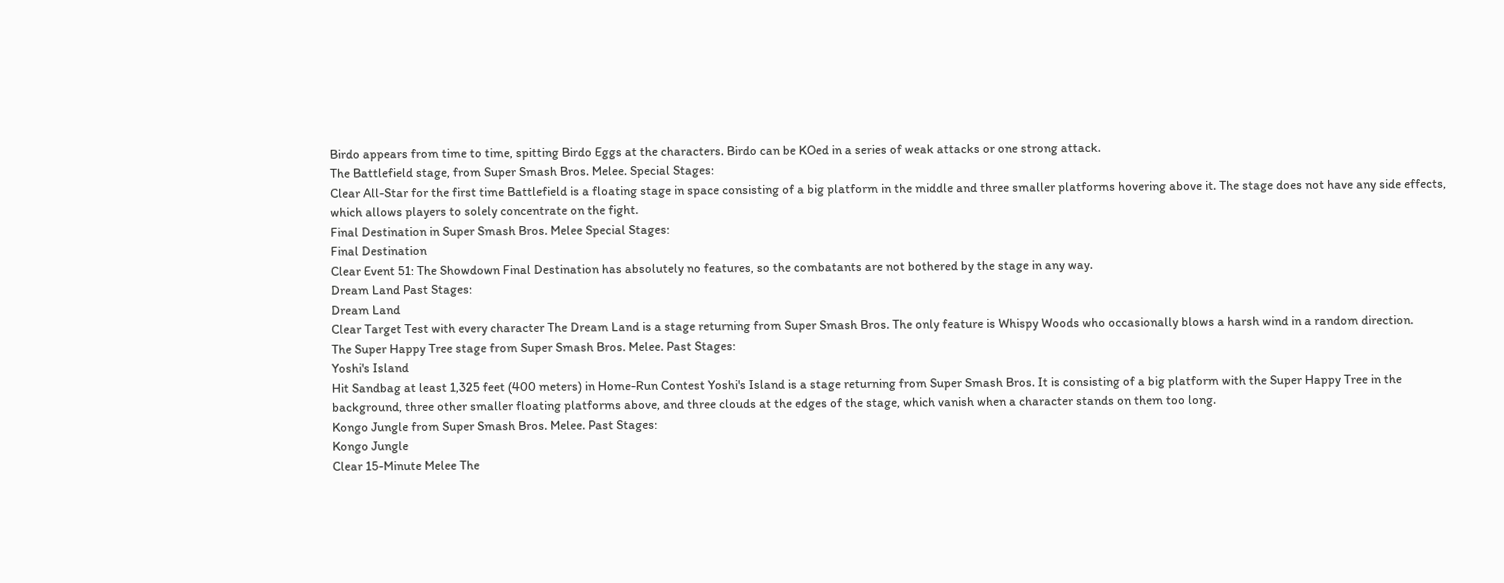Birdo appears from time to time, spitting Birdo Eggs at the characters. Birdo can be KOed in a series of weak attacks or one strong attack.
The Battlefield stage, from Super Smash Bros. Melee. Special Stages:
Clear All-Star for the first time Battlefield is a floating stage in space consisting of a big platform in the middle and three smaller platforms hovering above it. The stage does not have any side effects, which allows players to solely concentrate on the fight.
Final Destination in Super Smash Bros. Melee Special Stages:
Final Destination
Clear Event 51: The Showdown Final Destination has absolutely no features, so the combatants are not bothered by the stage in any way.
Dream Land Past Stages:
Dream Land
Clear Target Test with every character The Dream Land is a stage returning from Super Smash Bros. The only feature is Whispy Woods who occasionally blows a harsh wind in a random direction.
The Super Happy Tree stage from Super Smash Bros. Melee. Past Stages:
Yoshi's Island
Hit Sandbag at least 1,325 feet (400 meters) in Home-Run Contest Yoshi's Island is a stage returning from Super Smash Bros. It is consisting of a big platform with the Super Happy Tree in the background, three other smaller floating platforms above, and three clouds at the edges of the stage, which vanish when a character stands on them too long.
Kongo Jungle from Super Smash Bros. Melee. Past Stages:
Kongo Jungle
Clear 15-Minute Melee The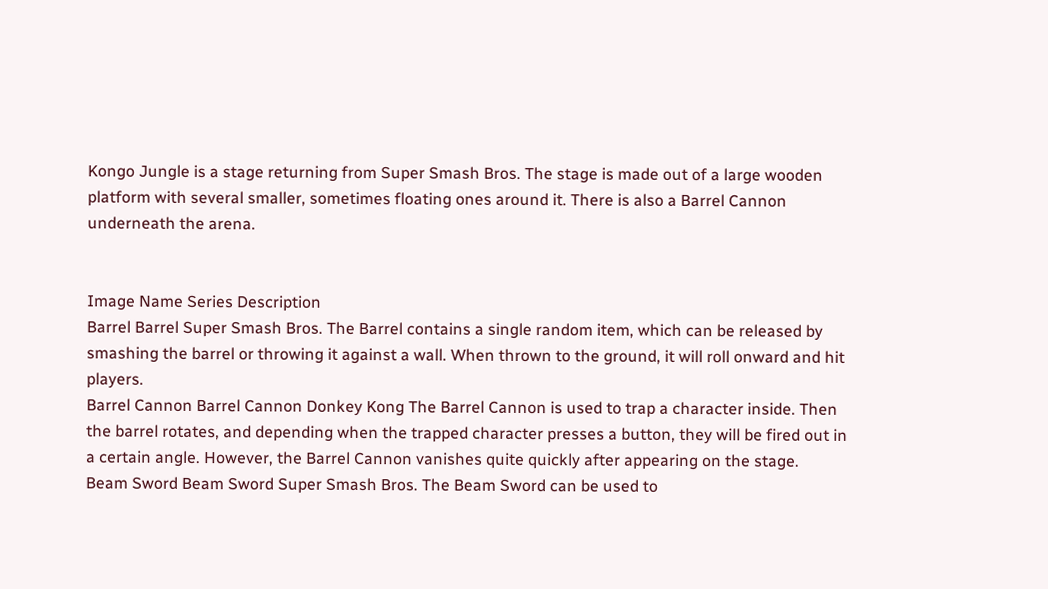Kongo Jungle is a stage returning from Super Smash Bros. The stage is made out of a large wooden platform with several smaller, sometimes floating ones around it. There is also a Barrel Cannon underneath the arena.


Image Name Series Description
Barrel Barrel Super Smash Bros. The Barrel contains a single random item, which can be released by smashing the barrel or throwing it against a wall. When thrown to the ground, it will roll onward and hit players.
Barrel Cannon Barrel Cannon Donkey Kong The Barrel Cannon is used to trap a character inside. Then the barrel rotates, and depending when the trapped character presses a button, they will be fired out in a certain angle. However, the Barrel Cannon vanishes quite quickly after appearing on the stage.
Beam Sword Beam Sword Super Smash Bros. The Beam Sword can be used to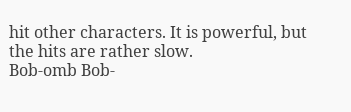hit other characters. It is powerful, but the hits are rather slow.
Bob-omb Bob-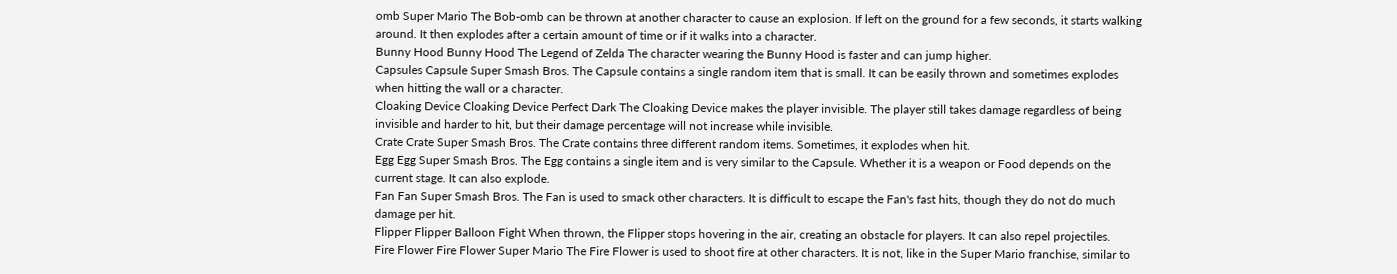omb Super Mario The Bob-omb can be thrown at another character to cause an explosion. If left on the ground for a few seconds, it starts walking around. It then explodes after a certain amount of time or if it walks into a character.
Bunny Hood Bunny Hood The Legend of Zelda The character wearing the Bunny Hood is faster and can jump higher.
Capsules Capsule Super Smash Bros. The Capsule contains a single random item that is small. It can be easily thrown and sometimes explodes when hitting the wall or a character.
Cloaking Device Cloaking Device Perfect Dark The Cloaking Device makes the player invisible. The player still takes damage regardless of being invisible and harder to hit, but their damage percentage will not increase while invisible.
Crate Crate Super Smash Bros. The Crate contains three different random items. Sometimes, it explodes when hit.
Egg Egg Super Smash Bros. The Egg contains a single item and is very similar to the Capsule. Whether it is a weapon or Food depends on the current stage. It can also explode.
Fan Fan Super Smash Bros. The Fan is used to smack other characters. It is difficult to escape the Fan's fast hits, though they do not do much damage per hit.
Flipper Flipper Balloon Fight When thrown, the Flipper stops hovering in the air, creating an obstacle for players. It can also repel projectiles.
Fire Flower Fire Flower Super Mario The Fire Flower is used to shoot fire at other characters. It is not, like in the Super Mario franchise, similar to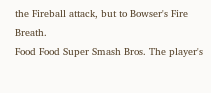the Fireball attack, but to Bowser's Fire Breath.
Food Food Super Smash Bros. The player's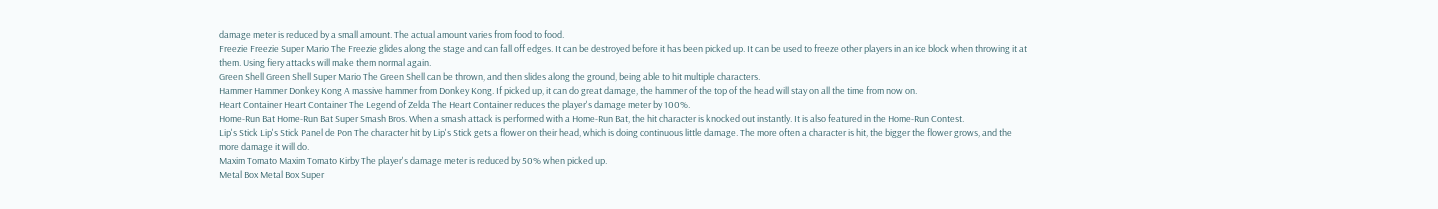damage meter is reduced by a small amount. The actual amount varies from food to food.
Freezie Freezie Super Mario The Freezie glides along the stage and can fall off edges. It can be destroyed before it has been picked up. It can be used to freeze other players in an ice block when throwing it at them. Using fiery attacks will make them normal again.
Green Shell Green Shell Super Mario The Green Shell can be thrown, and then slides along the ground, being able to hit multiple characters.
Hammer Hammer Donkey Kong A massive hammer from Donkey Kong. If picked up, it can do great damage, the hammer of the top of the head will stay on all the time from now on.
Heart Container Heart Container The Legend of Zelda The Heart Container reduces the player's damage meter by 100%.
Home-Run Bat Home-Run Bat Super Smash Bros. When a smash attack is performed with a Home-Run Bat, the hit character is knocked out instantly. It is also featured in the Home-Run Contest.
Lip's Stick Lip's Stick Panel de Pon The character hit by Lip's Stick gets a flower on their head, which is doing continuous little damage. The more often a character is hit, the bigger the flower grows, and the more damage it will do.
Maxim Tomato Maxim Tomato Kirby The player's damage meter is reduced by 50% when picked up.
Metal Box Metal Box Super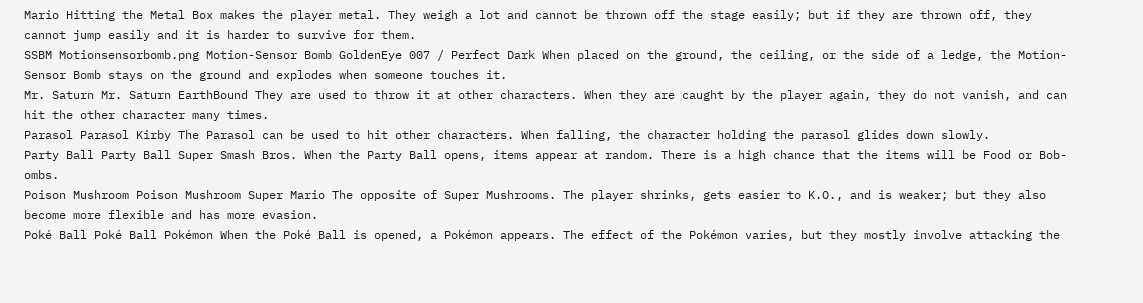Mario Hitting the Metal Box makes the player metal. They weigh a lot and cannot be thrown off the stage easily; but if they are thrown off, they cannot jump easily and it is harder to survive for them.
SSBM Motionsensorbomb.png Motion-Sensor Bomb GoldenEye 007 / Perfect Dark When placed on the ground, the ceiling, or the side of a ledge, the Motion-Sensor Bomb stays on the ground and explodes when someone touches it.
Mr. Saturn Mr. Saturn EarthBound They are used to throw it at other characters. When they are caught by the player again, they do not vanish, and can hit the other character many times.
Parasol Parasol Kirby The Parasol can be used to hit other characters. When falling, the character holding the parasol glides down slowly.
Party Ball Party Ball Super Smash Bros. When the Party Ball opens, items appear at random. There is a high chance that the items will be Food or Bob-ombs.
Poison Mushroom Poison Mushroom Super Mario The opposite of Super Mushrooms. The player shrinks, gets easier to K.O., and is weaker; but they also become more flexible and has more evasion.
Poké Ball Poké Ball Pokémon When the Poké Ball is opened, a Pokémon appears. The effect of the Pokémon varies, but they mostly involve attacking the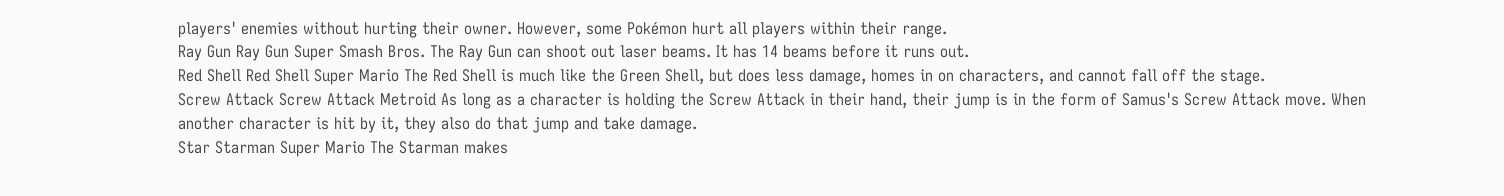players' enemies without hurting their owner. However, some Pokémon hurt all players within their range.
Ray Gun Ray Gun Super Smash Bros. The Ray Gun can shoot out laser beams. It has 14 beams before it runs out.
Red Shell Red Shell Super Mario The Red Shell is much like the Green Shell, but does less damage, homes in on characters, and cannot fall off the stage.
Screw Attack Screw Attack Metroid As long as a character is holding the Screw Attack in their hand, their jump is in the form of Samus's Screw Attack move. When another character is hit by it, they also do that jump and take damage.
Star Starman Super Mario The Starman makes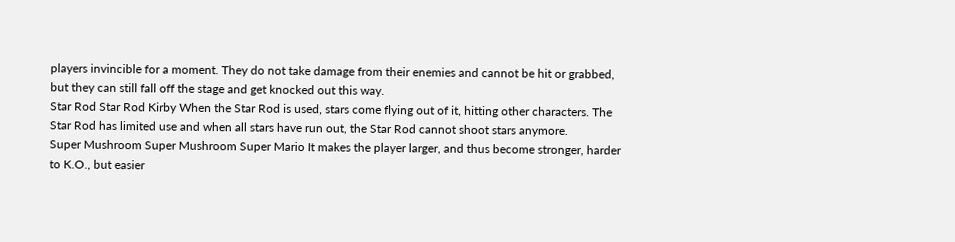players invincible for a moment. They do not take damage from their enemies and cannot be hit or grabbed, but they can still fall off the stage and get knocked out this way.
Star Rod Star Rod Kirby When the Star Rod is used, stars come flying out of it, hitting other characters. The Star Rod has limited use and when all stars have run out, the Star Rod cannot shoot stars anymore.
Super Mushroom Super Mushroom Super Mario It makes the player larger, and thus become stronger, harder to K.O., but easier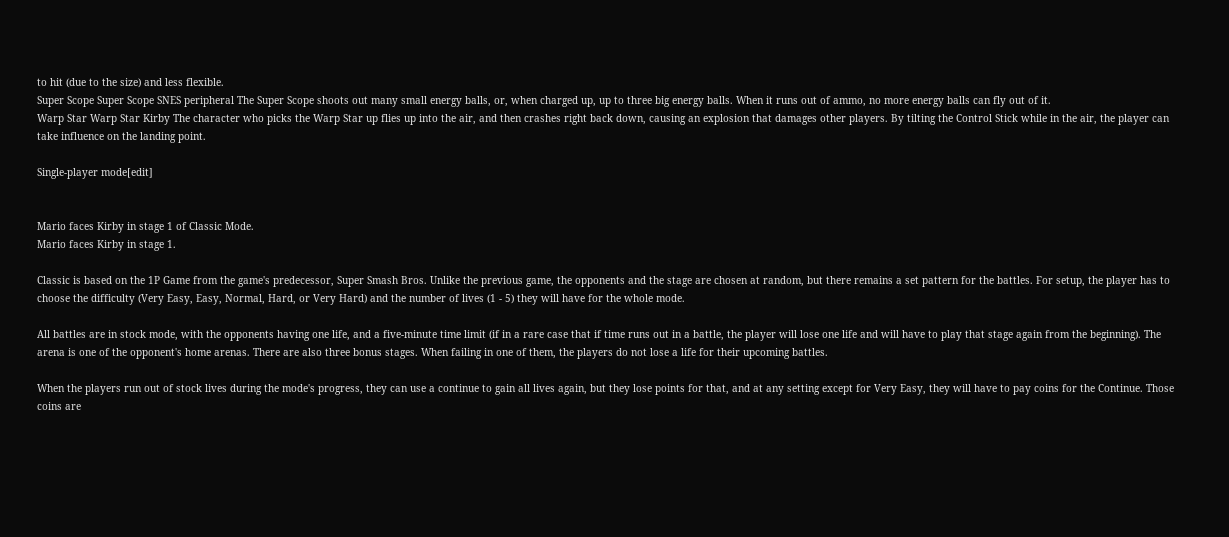to hit (due to the size) and less flexible.
Super Scope Super Scope SNES peripheral The Super Scope shoots out many small energy balls, or, when charged up, up to three big energy balls. When it runs out of ammo, no more energy balls can fly out of it.
Warp Star Warp Star Kirby The character who picks the Warp Star up flies up into the air, and then crashes right back down, causing an explosion that damages other players. By tilting the Control Stick while in the air, the player can take influence on the landing point.

Single-player mode[edit]


Mario faces Kirby in stage 1 of Classic Mode.
Mario faces Kirby in stage 1.

Classic is based on the 1P Game from the game's predecessor, Super Smash Bros. Unlike the previous game, the opponents and the stage are chosen at random, but there remains a set pattern for the battles. For setup, the player has to choose the difficulty (Very Easy, Easy, Normal, Hard, or Very Hard) and the number of lives (1 - 5) they will have for the whole mode.

All battles are in stock mode, with the opponents having one life, and a five-minute time limit (if in a rare case that if time runs out in a battle, the player will lose one life and will have to play that stage again from the beginning). The arena is one of the opponent's home arenas. There are also three bonus stages. When failing in one of them, the players do not lose a life for their upcoming battles.

When the players run out of stock lives during the mode's progress, they can use a continue to gain all lives again, but they lose points for that, and at any setting except for Very Easy, they will have to pay coins for the Continue. Those coins are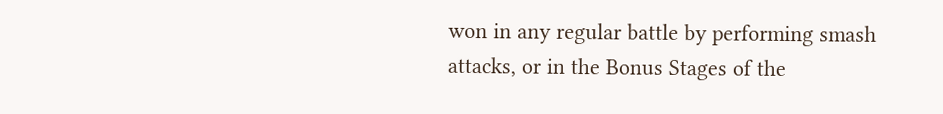won in any regular battle by performing smash attacks, or in the Bonus Stages of the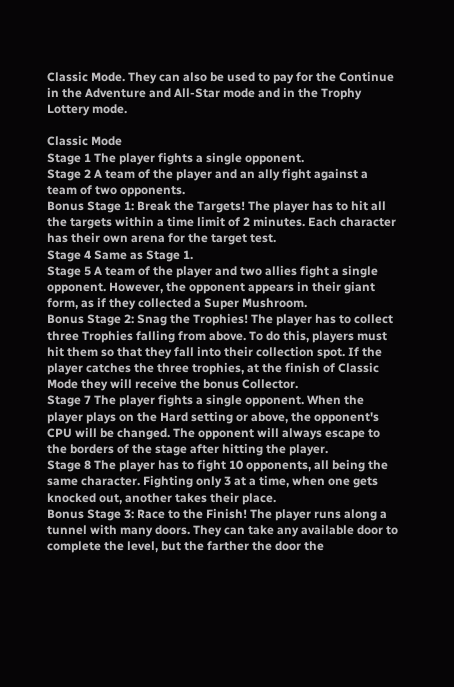Classic Mode. They can also be used to pay for the Continue in the Adventure and All-Star mode and in the Trophy Lottery mode.

Classic Mode
Stage 1 The player fights a single opponent.
Stage 2 A team of the player and an ally fight against a team of two opponents.
Bonus Stage 1: Break the Targets! The player has to hit all the targets within a time limit of 2 minutes. Each character has their own arena for the target test.
Stage 4 Same as Stage 1.
Stage 5 A team of the player and two allies fight a single opponent. However, the opponent appears in their giant form, as if they collected a Super Mushroom.
Bonus Stage 2: Snag the Trophies! The player has to collect three Trophies falling from above. To do this, players must hit them so that they fall into their collection spot. If the player catches the three trophies, at the finish of Classic Mode they will receive the bonus Collector.
Stage 7 The player fights a single opponent. When the player plays on the Hard setting or above, the opponent's CPU will be changed. The opponent will always escape to the borders of the stage after hitting the player.
Stage 8 The player has to fight 10 opponents, all being the same character. Fighting only 3 at a time, when one gets knocked out, another takes their place.
Bonus Stage 3: Race to the Finish! The player runs along a tunnel with many doors. They can take any available door to complete the level, but the farther the door the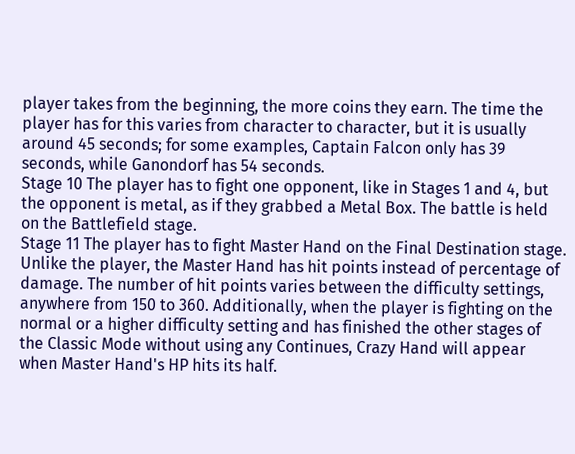player takes from the beginning, the more coins they earn. The time the player has for this varies from character to character, but it is usually around 45 seconds; for some examples, Captain Falcon only has 39 seconds, while Ganondorf has 54 seconds.
Stage 10 The player has to fight one opponent, like in Stages 1 and 4, but the opponent is metal, as if they grabbed a Metal Box. The battle is held on the Battlefield stage.
Stage 11 The player has to fight Master Hand on the Final Destination stage. Unlike the player, the Master Hand has hit points instead of percentage of damage. The number of hit points varies between the difficulty settings, anywhere from 150 to 360. Additionally, when the player is fighting on the normal or a higher difficulty setting and has finished the other stages of the Classic Mode without using any Continues, Crazy Hand will appear when Master Hand's HP hits its half.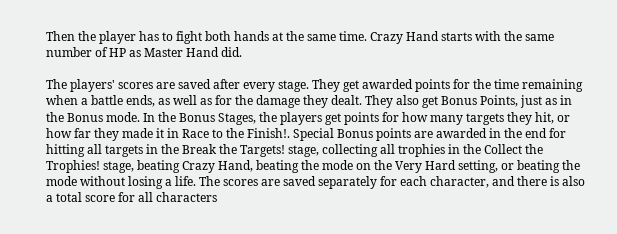Then the player has to fight both hands at the same time. Crazy Hand starts with the same number of HP as Master Hand did.

The players' scores are saved after every stage. They get awarded points for the time remaining when a battle ends, as well as for the damage they dealt. They also get Bonus Points, just as in the Bonus mode. In the Bonus Stages, the players get points for how many targets they hit, or how far they made it in Race to the Finish!. Special Bonus points are awarded in the end for hitting all targets in the Break the Targets! stage, collecting all trophies in the Collect the Trophies! stage, beating Crazy Hand, beating the mode on the Very Hard setting, or beating the mode without losing a life. The scores are saved separately for each character, and there is also a total score for all characters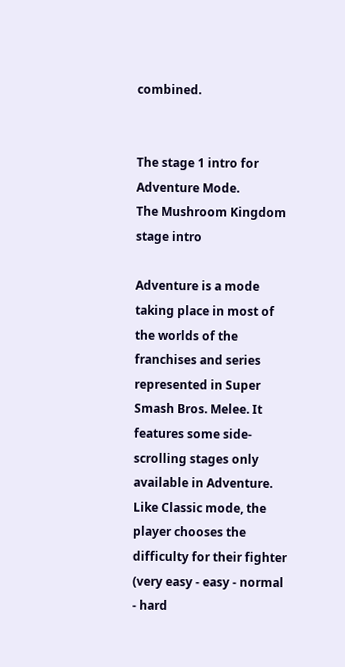combined.


The stage 1 intro for Adventure Mode.
The Mushroom Kingdom stage intro

Adventure is a mode taking place in most of the worlds of the franchises and series represented in Super Smash Bros. Melee. It features some side-scrolling stages only available in Adventure. Like Classic mode, the player chooses the difficulty for their fighter (very easy - easy - normal - hard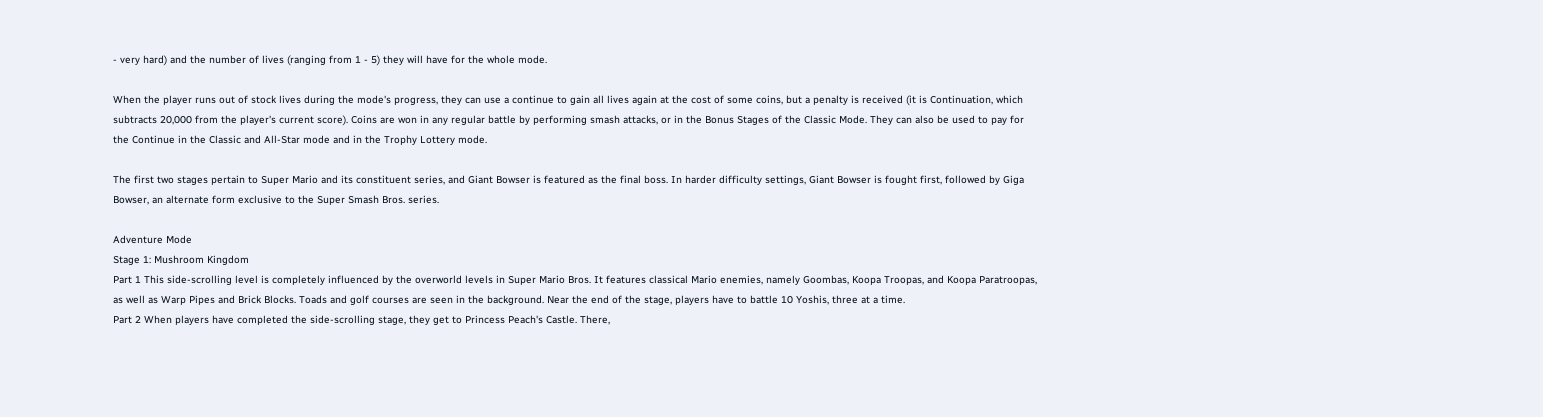- very hard) and the number of lives (ranging from 1 - 5) they will have for the whole mode.

When the player runs out of stock lives during the mode's progress, they can use a continue to gain all lives again at the cost of some coins, but a penalty is received (it is Continuation, which subtracts 20,000 from the player's current score). Coins are won in any regular battle by performing smash attacks, or in the Bonus Stages of the Classic Mode. They can also be used to pay for the Continue in the Classic and All-Star mode and in the Trophy Lottery mode.

The first two stages pertain to Super Mario and its constituent series, and Giant Bowser is featured as the final boss. In harder difficulty settings, Giant Bowser is fought first, followed by Giga Bowser, an alternate form exclusive to the Super Smash Bros. series.

Adventure Mode
Stage 1: Mushroom Kingdom
Part 1 This side-scrolling level is completely influenced by the overworld levels in Super Mario Bros. It features classical Mario enemies, namely Goombas, Koopa Troopas, and Koopa Paratroopas, as well as Warp Pipes and Brick Blocks. Toads and golf courses are seen in the background. Near the end of the stage, players have to battle 10 Yoshis, three at a time.
Part 2 When players have completed the side-scrolling stage, they get to Princess Peach's Castle. There,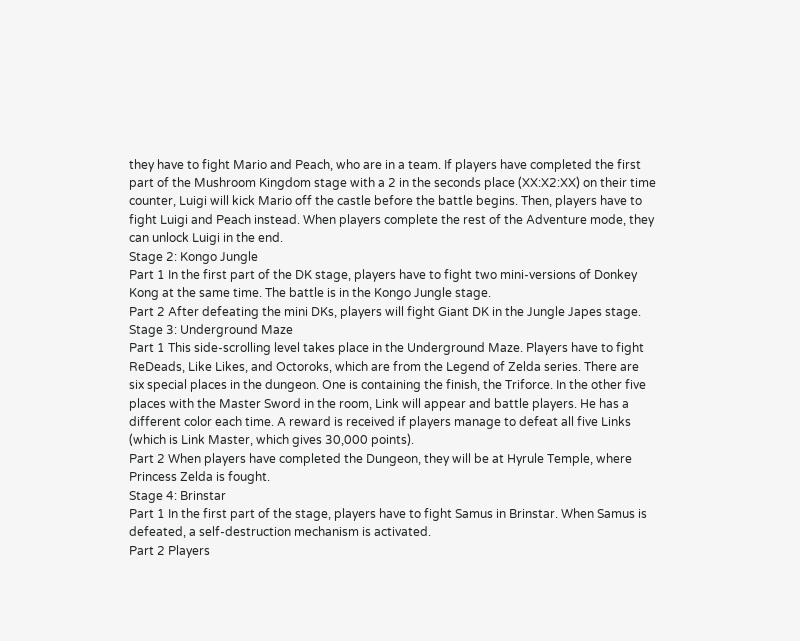they have to fight Mario and Peach, who are in a team. If players have completed the first part of the Mushroom Kingdom stage with a 2 in the seconds place (XX:X2:XX) on their time counter, Luigi will kick Mario off the castle before the battle begins. Then, players have to fight Luigi and Peach instead. When players complete the rest of the Adventure mode, they can unlock Luigi in the end.
Stage 2: Kongo Jungle
Part 1 In the first part of the DK stage, players have to fight two mini-versions of Donkey Kong at the same time. The battle is in the Kongo Jungle stage.
Part 2 After defeating the mini DKs, players will fight Giant DK in the Jungle Japes stage.
Stage 3: Underground Maze
Part 1 This side-scrolling level takes place in the Underground Maze. Players have to fight ReDeads, Like Likes, and Octoroks, which are from the Legend of Zelda series. There are six special places in the dungeon. One is containing the finish, the Triforce. In the other five places with the Master Sword in the room, Link will appear and battle players. He has a different color each time. A reward is received if players manage to defeat all five Links (which is Link Master, which gives 30,000 points).
Part 2 When players have completed the Dungeon, they will be at Hyrule Temple, where Princess Zelda is fought.
Stage 4: Brinstar
Part 1 In the first part of the stage, players have to fight Samus in Brinstar. When Samus is defeated, a self-destruction mechanism is activated.
Part 2 Players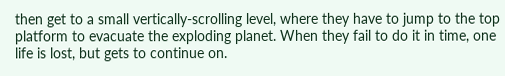then get to a small vertically-scrolling level, where they have to jump to the top platform to evacuate the exploding planet. When they fail to do it in time, one life is lost, but gets to continue on.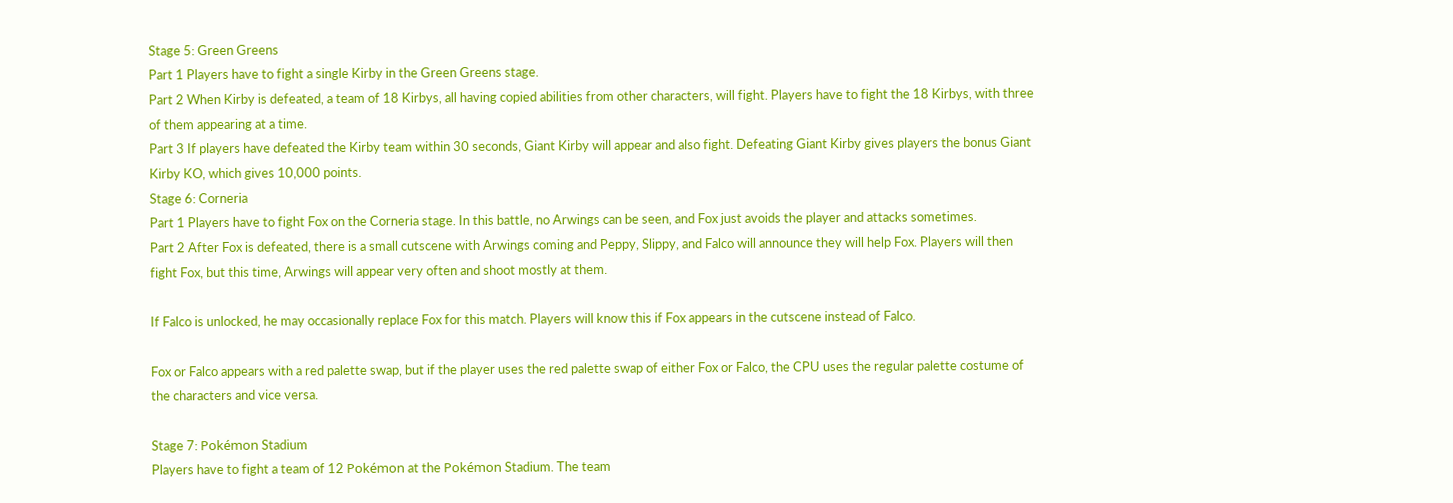Stage 5: Green Greens
Part 1 Players have to fight a single Kirby in the Green Greens stage.
Part 2 When Kirby is defeated, a team of 18 Kirbys, all having copied abilities from other characters, will fight. Players have to fight the 18 Kirbys, with three of them appearing at a time.
Part 3 If players have defeated the Kirby team within 30 seconds, Giant Kirby will appear and also fight. Defeating Giant Kirby gives players the bonus Giant Kirby KO, which gives 10,000 points.
Stage 6: Corneria
Part 1 Players have to fight Fox on the Corneria stage. In this battle, no Arwings can be seen, and Fox just avoids the player and attacks sometimes.
Part 2 After Fox is defeated, there is a small cutscene with Arwings coming and Peppy, Slippy, and Falco will announce they will help Fox. Players will then fight Fox, but this time, Arwings will appear very often and shoot mostly at them.

If Falco is unlocked, he may occasionally replace Fox for this match. Players will know this if Fox appears in the cutscene instead of Falco.

Fox or Falco appears with a red palette swap, but if the player uses the red palette swap of either Fox or Falco, the CPU uses the regular palette costume of the characters and vice versa.

Stage 7: Pokémon Stadium
Players have to fight a team of 12 Pokémon at the Pokémon Stadium. The team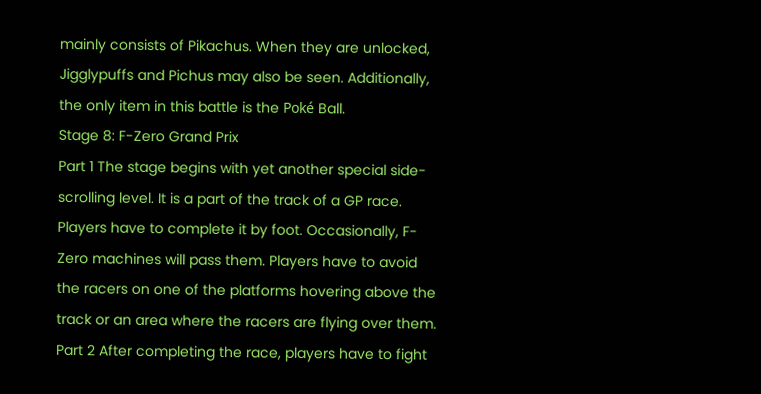mainly consists of Pikachus. When they are unlocked, Jigglypuffs and Pichus may also be seen. Additionally, the only item in this battle is the Poké Ball.
Stage 8: F-Zero Grand Prix
Part 1 The stage begins with yet another special side-scrolling level. It is a part of the track of a GP race. Players have to complete it by foot. Occasionally, F-Zero machines will pass them. Players have to avoid the racers on one of the platforms hovering above the track or an area where the racers are flying over them.
Part 2 After completing the race, players have to fight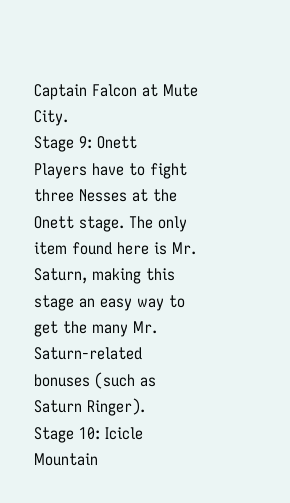Captain Falcon at Mute City.
Stage 9: Onett
Players have to fight three Nesses at the Onett stage. The only item found here is Mr. Saturn, making this stage an easy way to get the many Mr. Saturn-related bonuses (such as Saturn Ringer).
Stage 10: Icicle Mountain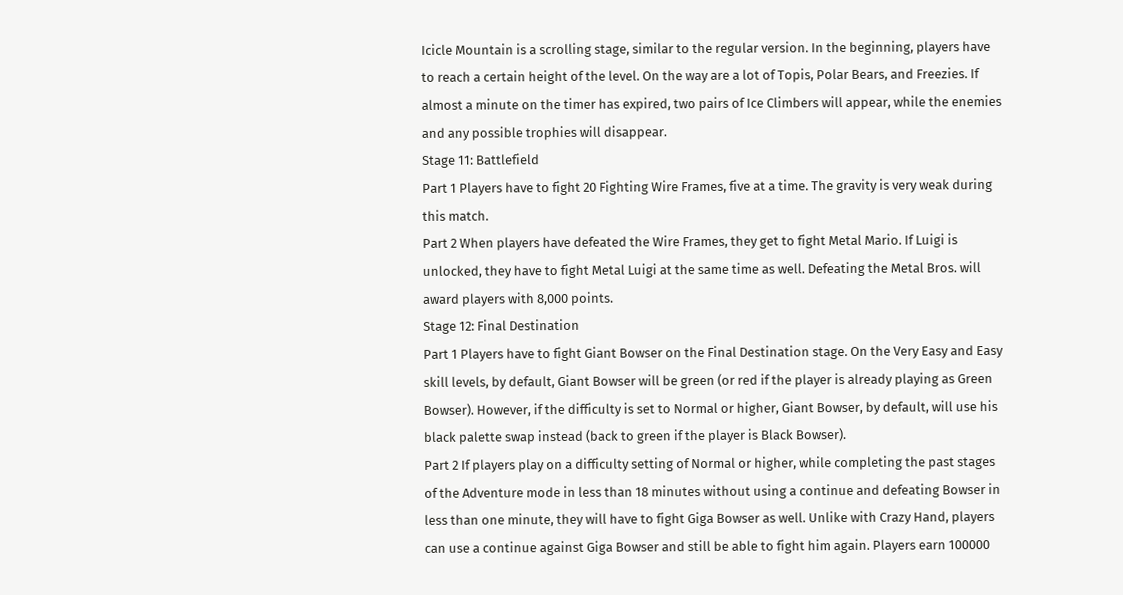Icicle Mountain is a scrolling stage, similar to the regular version. In the beginning, players have to reach a certain height of the level. On the way are a lot of Topis, Polar Bears, and Freezies. If almost a minute on the timer has expired, two pairs of Ice Climbers will appear, while the enemies and any possible trophies will disappear.
Stage 11: Battlefield
Part 1 Players have to fight 20 Fighting Wire Frames, five at a time. The gravity is very weak during this match.
Part 2 When players have defeated the Wire Frames, they get to fight Metal Mario. If Luigi is unlocked, they have to fight Metal Luigi at the same time as well. Defeating the Metal Bros. will award players with 8,000 points.
Stage 12: Final Destination
Part 1 Players have to fight Giant Bowser on the Final Destination stage. On the Very Easy and Easy skill levels, by default, Giant Bowser will be green (or red if the player is already playing as Green Bowser). However, if the difficulty is set to Normal or higher, Giant Bowser, by default, will use his black palette swap instead (back to green if the player is Black Bowser).
Part 2 If players play on a difficulty setting of Normal or higher, while completing the past stages of the Adventure mode in less than 18 minutes without using a continue and defeating Bowser in less than one minute, they will have to fight Giga Bowser as well. Unlike with Crazy Hand, players can use a continue against Giga Bowser and still be able to fight him again. Players earn 100000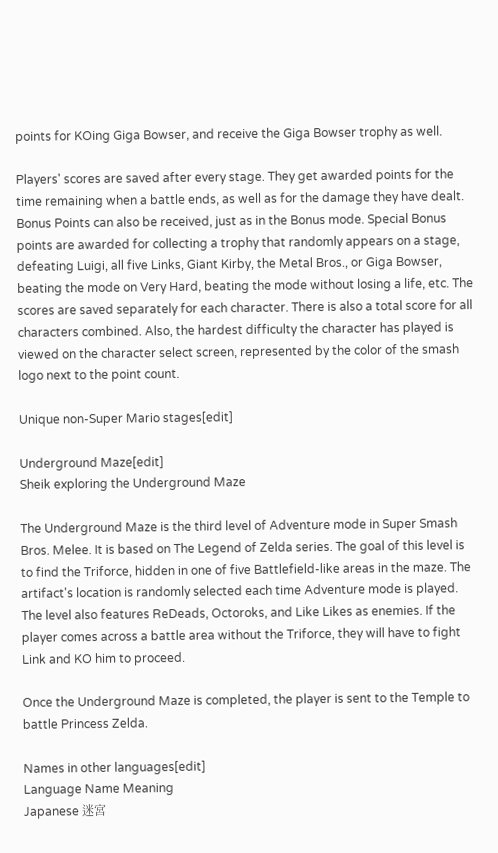points for KOing Giga Bowser, and receive the Giga Bowser trophy as well.

Players' scores are saved after every stage. They get awarded points for the time remaining when a battle ends, as well as for the damage they have dealt. Bonus Points can also be received, just as in the Bonus mode. Special Bonus points are awarded for collecting a trophy that randomly appears on a stage, defeating Luigi, all five Links, Giant Kirby, the Metal Bros., or Giga Bowser, beating the mode on Very Hard, beating the mode without losing a life, etc. The scores are saved separately for each character. There is also a total score for all characters combined. Also, the hardest difficulty the character has played is viewed on the character select screen, represented by the color of the smash logo next to the point count.

Unique non-Super Mario stages[edit]

Underground Maze[edit]
Sheik exploring the Underground Maze

The Underground Maze is the third level of Adventure mode in Super Smash Bros. Melee. It is based on The Legend of Zelda series. The goal of this level is to find the Triforce, hidden in one of five Battlefield-like areas in the maze. The artifact's location is randomly selected each time Adventure mode is played. The level also features ReDeads, Octoroks, and Like Likes as enemies. If the player comes across a battle area without the Triforce, they will have to fight Link and KO him to proceed.

Once the Underground Maze is completed, the player is sent to the Temple to battle Princess Zelda.

Names in other languages[edit]
Language Name Meaning
Japanese 迷宮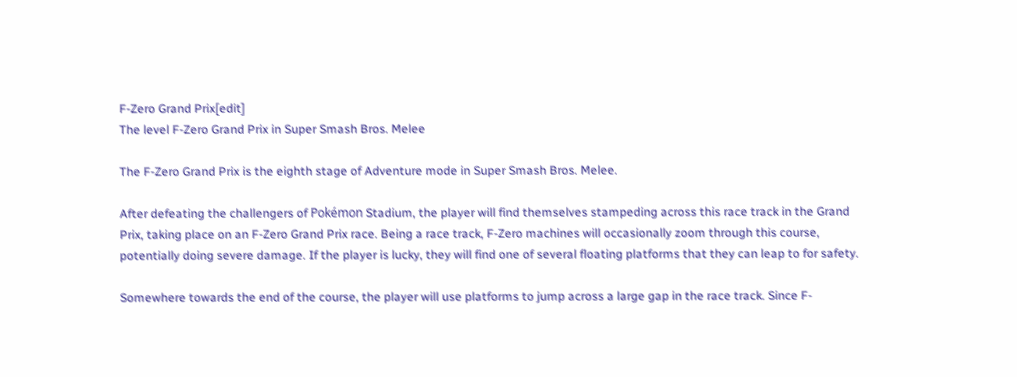F-Zero Grand Prix[edit]
The level F-Zero Grand Prix in Super Smash Bros. Melee

The F-Zero Grand Prix is the eighth stage of Adventure mode in Super Smash Bros. Melee.

After defeating the challengers of Pokémon Stadium, the player will find themselves stampeding across this race track in the Grand Prix, taking place on an F-Zero Grand Prix race. Being a race track, F-Zero machines will occasionally zoom through this course, potentially doing severe damage. If the player is lucky, they will find one of several floating platforms that they can leap to for safety.

Somewhere towards the end of the course, the player will use platforms to jump across a large gap in the race track. Since F-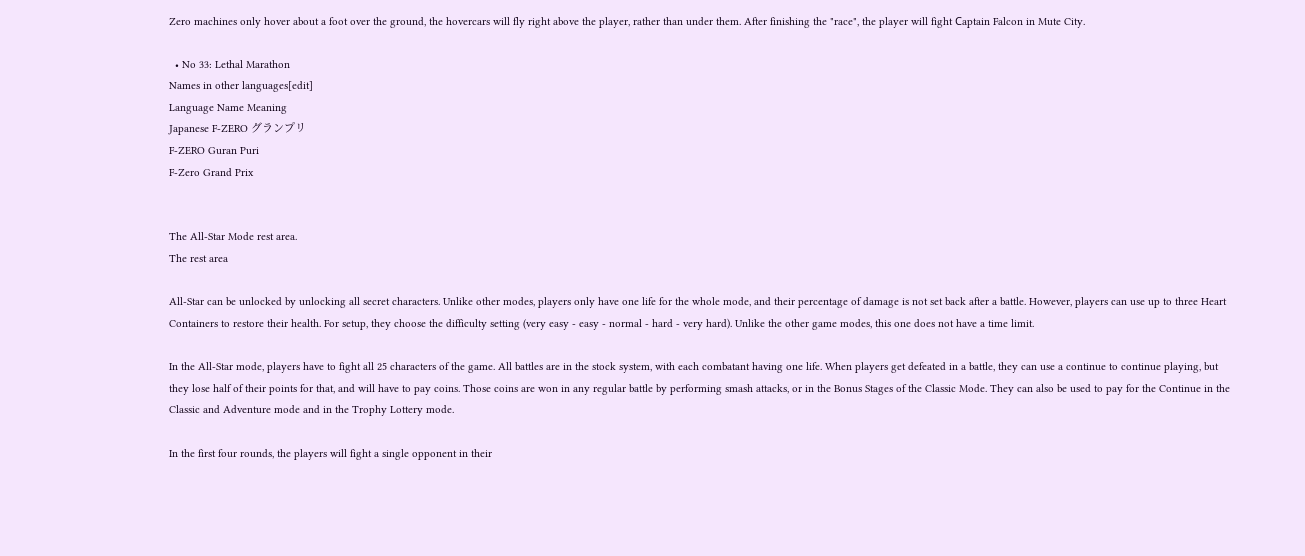Zero machines only hover about a foot over the ground, the hovercars will fly right above the player, rather than under them. After finishing the "race", the player will fight Сaptain Falcon in Mute City.

  • No 33: Lethal Marathon
Names in other languages[edit]
Language Name Meaning
Japanese F-ZERO グランプリ
F-ZERO Guran Puri
F-Zero Grand Prix


The All-Star Mode rest area.
The rest area

All-Star can be unlocked by unlocking all secret characters. Unlike other modes, players only have one life for the whole mode, and their percentage of damage is not set back after a battle. However, players can use up to three Heart Containers to restore their health. For setup, they choose the difficulty setting (very easy - easy - normal - hard - very hard). Unlike the other game modes, this one does not have a time limit.

In the All-Star mode, players have to fight all 25 characters of the game. All battles are in the stock system, with each combatant having one life. When players get defeated in a battle, they can use a continue to continue playing, but they lose half of their points for that, and will have to pay coins. Those coins are won in any regular battle by performing smash attacks, or in the Bonus Stages of the Classic Mode. They can also be used to pay for the Continue in the Classic and Adventure mode and in the Trophy Lottery mode.

In the first four rounds, the players will fight a single opponent in their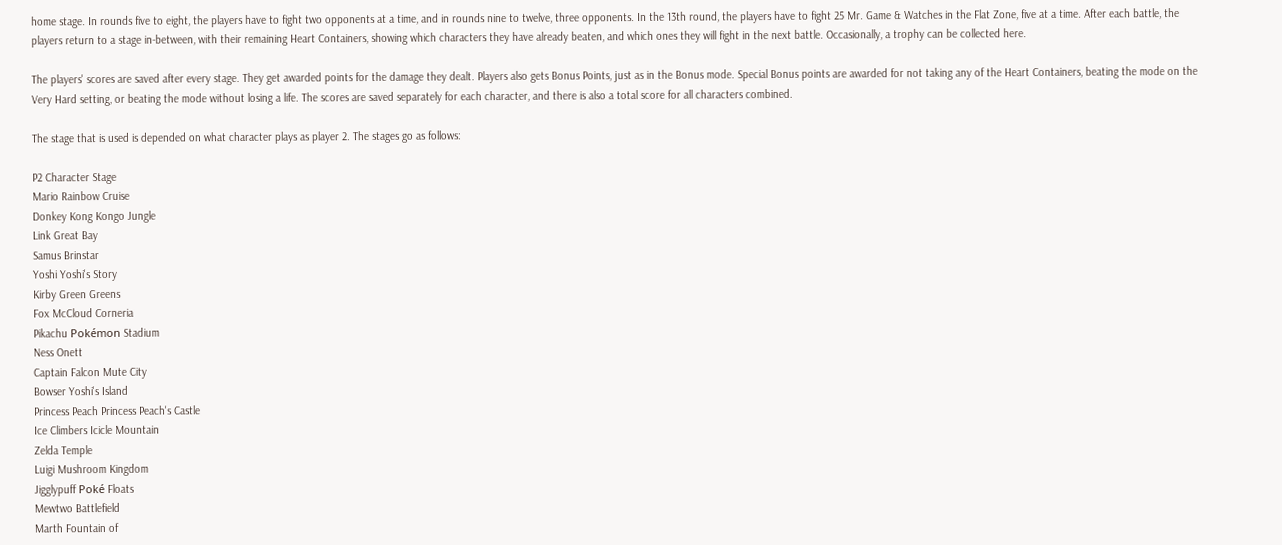home stage. In rounds five to eight, the players have to fight two opponents at a time, and in rounds nine to twelve, three opponents. In the 13th round, the players have to fight 25 Mr. Game & Watches in the Flat Zone, five at a time. After each battle, the players return to a stage in-between, with their remaining Heart Containers, showing which characters they have already beaten, and which ones they will fight in the next battle. Occasionally, a trophy can be collected here.

The players' scores are saved after every stage. They get awarded points for the damage they dealt. Players also gets Bonus Points, just as in the Bonus mode. Special Bonus points are awarded for not taking any of the Heart Containers, beating the mode on the Very Hard setting, or beating the mode without losing a life. The scores are saved separately for each character, and there is also a total score for all characters combined.

The stage that is used is depended on what character plays as player 2. The stages go as follows:

P2 Character Stage
Mario Rainbow Cruise
Donkey Kong Kongo Jungle
Link Great Bay
Samus Brinstar
Yoshi Yoshi's Story
Kirby Green Greens
Fox McCloud Corneria
Pikachu Pokémon Stadium
Ness Onett
Captain Falcon Mute City
Bowser Yoshi's Island
Princess Peach Princess Peach's Castle
Ice Climbers Icicle Mountain
Zelda Temple
Luigi Mushroom Kingdom
Jigglypuff Poké Floats
Mewtwo Battlefield
Marth Fountain of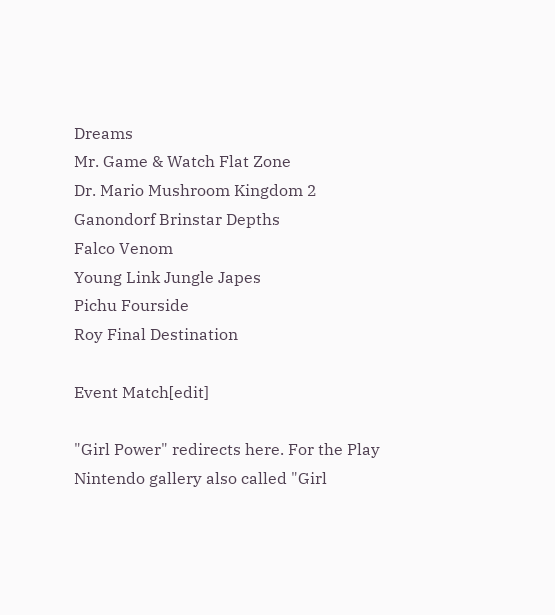Dreams
Mr. Game & Watch Flat Zone
Dr. Mario Mushroom Kingdom 2
Ganondorf Brinstar Depths
Falco Venom
Young Link Jungle Japes
Pichu Fourside
Roy Final Destination

Event Match[edit]

"Girl Power" redirects here. For the Play Nintendo gallery also called "Girl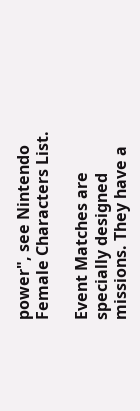power", see Nintendo Female Characters List.

Event Matches are specially designed missions. They have a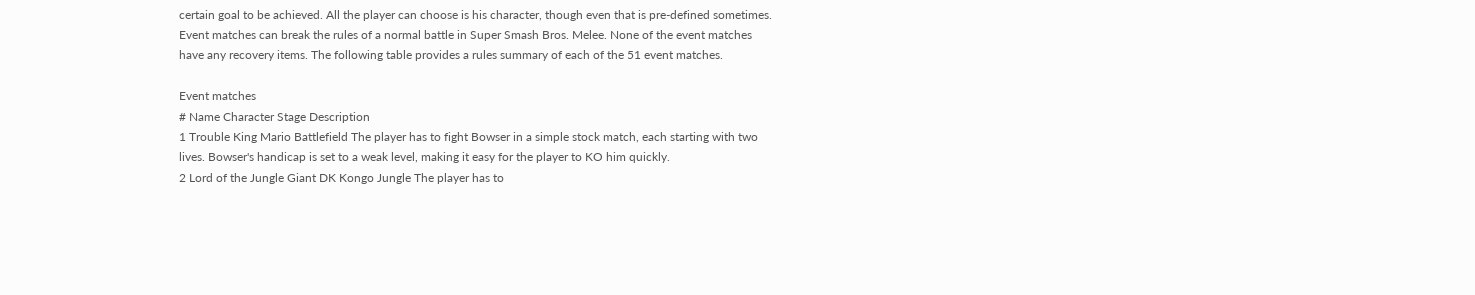certain goal to be achieved. All the player can choose is his character, though even that is pre-defined sometimes. Event matches can break the rules of a normal battle in Super Smash Bros. Melee. None of the event matches have any recovery items. The following table provides a rules summary of each of the 51 event matches.

Event matches
# Name Character Stage Description
1 Trouble King Mario Battlefield The player has to fight Bowser in a simple stock match, each starting with two lives. Bowser's handicap is set to a weak level, making it easy for the player to KO him quickly.
2 Lord of the Jungle Giant DK Kongo Jungle The player has to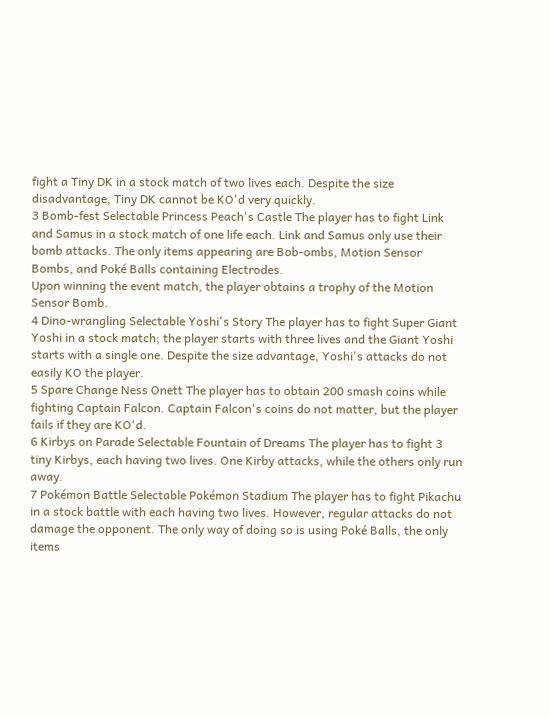fight a Tiny DK in a stock match of two lives each. Despite the size disadvantage, Tiny DK cannot be KO'd very quickly.
3 Bomb-fest Selectable Princess Peach's Castle The player has to fight Link and Samus in a stock match of one life each. Link and Samus only use their bomb attacks. The only items appearing are Bob-ombs, Motion Sensor Bombs, and Poké Balls containing Electrodes.
Upon winning the event match, the player obtains a trophy of the Motion Sensor Bomb.
4 Dino-wrangling Selectable Yoshi's Story The player has to fight Super Giant Yoshi in a stock match; the player starts with three lives and the Giant Yoshi starts with a single one. Despite the size advantage, Yoshi's attacks do not easily KO the player.
5 Spare Change Ness Onett The player has to obtain 200 smash coins while fighting Captain Falcon. Captain Falcon's coins do not matter, but the player fails if they are KO'd.
6 Kirbys on Parade Selectable Fountain of Dreams The player has to fight 3 tiny Kirbys, each having two lives. One Kirby attacks, while the others only run away.
7 Pokémon Battle Selectable Pokémon Stadium The player has to fight Pikachu in a stock battle with each having two lives. However, regular attacks do not damage the opponent. The only way of doing so is using Poké Balls, the only items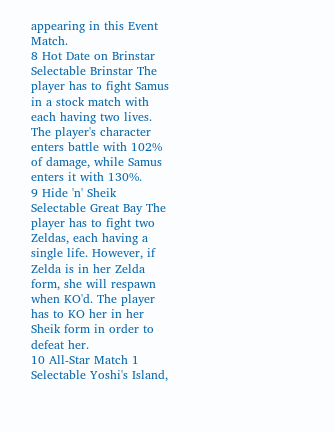appearing in this Event Match.
8 Hot Date on Brinstar Selectable Brinstar The player has to fight Samus in a stock match with each having two lives. The player's character enters battle with 102% of damage, while Samus enters it with 130%.
9 Hide 'n' Sheik Selectable Great Bay The player has to fight two Zeldas, each having a single life. However, if Zelda is in her Zelda form, she will respawn when KO'd. The player has to KO her in her Sheik form in order to defeat her.
10 All-Star Match 1 Selectable Yoshi's Island,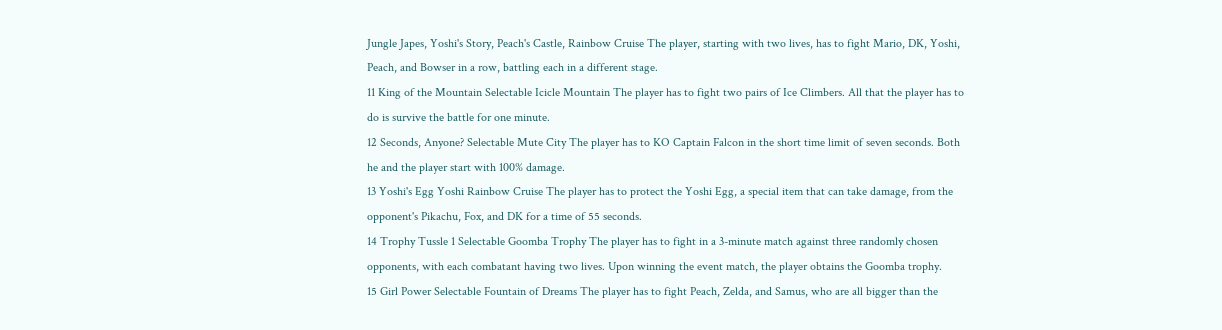Jungle Japes, Yoshi's Story, Peach's Castle, Rainbow Cruise The player, starting with two lives, has to fight Mario, DK, Yoshi, Peach, and Bowser in a row, battling each in a different stage.
11 King of the Mountain Selectable Icicle Mountain The player has to fight two pairs of Ice Climbers. All that the player has to do is survive the battle for one minute.
12 Seconds, Anyone? Selectable Mute City The player has to KO Captain Falcon in the short time limit of seven seconds. Both he and the player start with 100% damage.
13 Yoshi's Egg Yoshi Rainbow Cruise The player has to protect the Yoshi Egg, a special item that can take damage, from the opponent's Pikachu, Fox, and DK for a time of 55 seconds.
14 Trophy Tussle 1 Selectable Goomba Trophy The player has to fight in a 3-minute match against three randomly chosen opponents, with each combatant having two lives. Upon winning the event match, the player obtains the Goomba trophy.
15 Girl Power Selectable Fountain of Dreams The player has to fight Peach, Zelda, and Samus, who are all bigger than the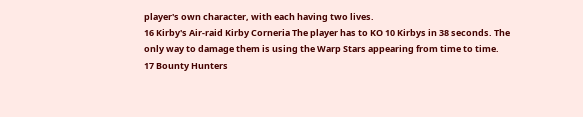player's own character, with each having two lives.
16 Kirby's Air-raid Kirby Corneria The player has to KO 10 Kirbys in 38 seconds. The only way to damage them is using the Warp Stars appearing from time to time.
17 Bounty Hunters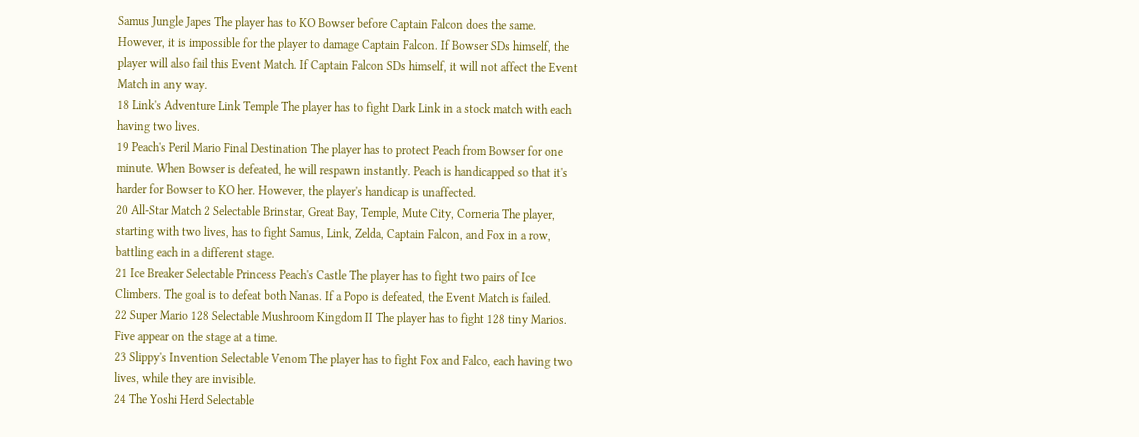Samus Jungle Japes The player has to KO Bowser before Captain Falcon does the same. However, it is impossible for the player to damage Captain Falcon. If Bowser SDs himself, the player will also fail this Event Match. If Captain Falcon SDs himself, it will not affect the Event Match in any way.
18 Link's Adventure Link Temple The player has to fight Dark Link in a stock match with each having two lives.
19 Peach's Peril Mario Final Destination The player has to protect Peach from Bowser for one minute. When Bowser is defeated, he will respawn instantly. Peach is handicapped so that it's harder for Bowser to KO her. However, the player's handicap is unaffected.
20 All-Star Match 2 Selectable Brinstar, Great Bay, Temple, Mute City, Corneria The player, starting with two lives, has to fight Samus, Link, Zelda, Captain Falcon, and Fox in a row, battling each in a different stage.
21 Ice Breaker Selectable Princess Peach's Castle The player has to fight two pairs of Ice Climbers. The goal is to defeat both Nanas. If a Popo is defeated, the Event Match is failed.
22 Super Mario 128 Selectable Mushroom Kingdom II The player has to fight 128 tiny Marios. Five appear on the stage at a time.
23 Slippy's Invention Selectable Venom The player has to fight Fox and Falco, each having two lives, while they are invisible.
24 The Yoshi Herd Selectable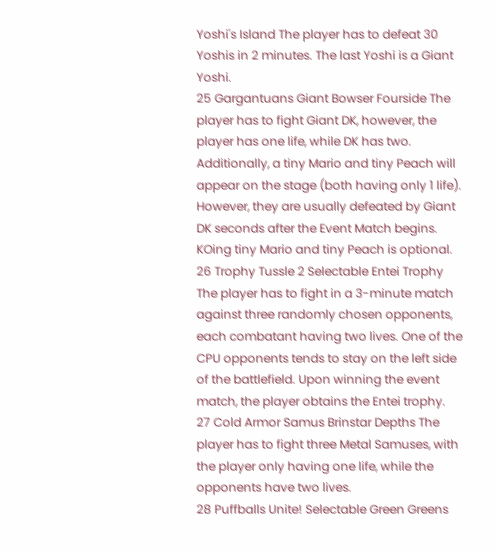Yoshi's Island The player has to defeat 30 Yoshis in 2 minutes. The last Yoshi is a Giant Yoshi.
25 Gargantuans Giant Bowser Fourside The player has to fight Giant DK, however, the player has one life, while DK has two. Additionally, a tiny Mario and tiny Peach will appear on the stage (both having only 1 life). However, they are usually defeated by Giant DK seconds after the Event Match begins. KOing tiny Mario and tiny Peach is optional.
26 Trophy Tussle 2 Selectable Entei Trophy The player has to fight in a 3-minute match against three randomly chosen opponents, each combatant having two lives. One of the CPU opponents tends to stay on the left side of the battlefield. Upon winning the event match, the player obtains the Entei trophy.
27 Cold Armor Samus Brinstar Depths The player has to fight three Metal Samuses, with the player only having one life, while the opponents have two lives.
28 Puffballs Unite! Selectable Green Greens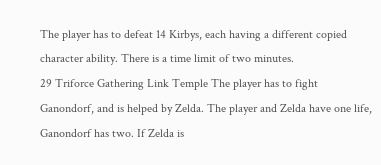The player has to defeat 14 Kirbys, each having a different copied character ability. There is a time limit of two minutes.
29 Triforce Gathering Link Temple The player has to fight Ganondorf, and is helped by Zelda. The player and Zelda have one life, Ganondorf has two. If Zelda is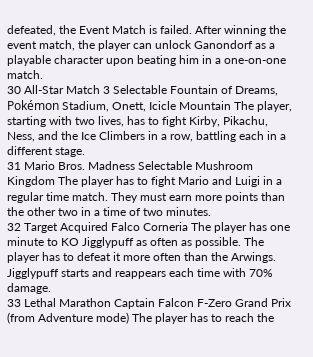defeated, the Event Match is failed. After winning the event match, the player can unlock Ganondorf as a playable character upon beating him in a one-on-one match.
30 All-Star Match 3 Selectable Fountain of Dreams, Pokémon Stadium, Onett, Icicle Mountain The player, starting with two lives, has to fight Kirby, Pikachu, Ness, and the Ice Climbers in a row, battling each in a different stage.
31 Mario Bros. Madness Selectable Mushroom Kingdom The player has to fight Mario and Luigi in a regular time match. They must earn more points than the other two in a time of two minutes.
32 Target Acquired Falco Corneria The player has one minute to KO Jigglypuff as often as possible. The player has to defeat it more often than the Arwings. Jigglypuff starts and reappears each time with 70% damage.
33 Lethal Marathon Captain Falcon F-Zero Grand Prix (from Adventure mode) The player has to reach the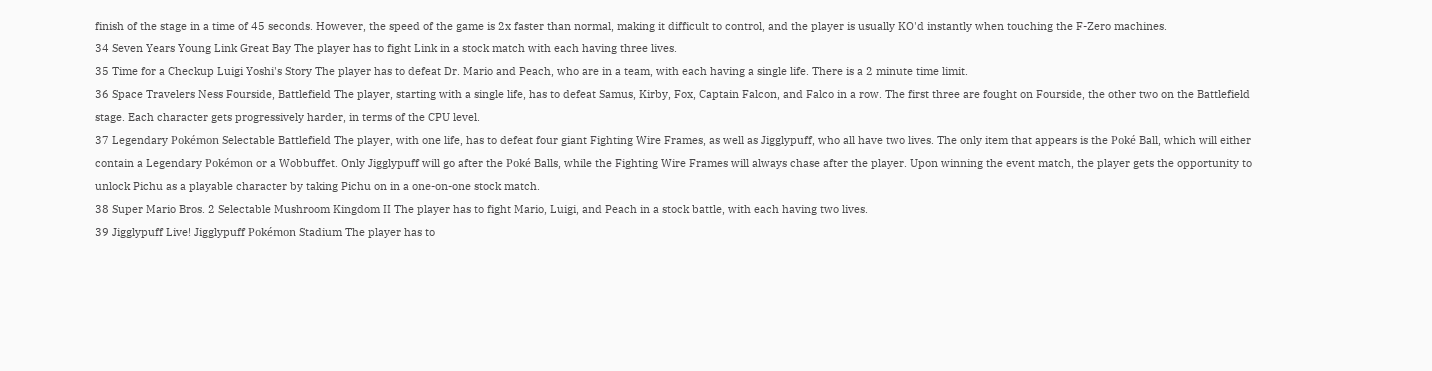finish of the stage in a time of 45 seconds. However, the speed of the game is 2x faster than normal, making it difficult to control, and the player is usually KO'd instantly when touching the F-Zero machines.
34 Seven Years Young Link Great Bay The player has to fight Link in a stock match with each having three lives.
35 Time for a Checkup Luigi Yoshi's Story The player has to defeat Dr. Mario and Peach, who are in a team, with each having a single life. There is a 2 minute time limit.
36 Space Travelers Ness Fourside, Battlefield The player, starting with a single life, has to defeat Samus, Kirby, Fox, Captain Falcon, and Falco in a row. The first three are fought on Fourside, the other two on the Battlefield stage. Each character gets progressively harder, in terms of the CPU level.
37 Legendary Pokémon Selectable Battlefield The player, with one life, has to defeat four giant Fighting Wire Frames, as well as Jigglypuff, who all have two lives. The only item that appears is the Poké Ball, which will either contain a Legendary Pokémon or a Wobbuffet. Only Jigglypuff will go after the Poké Balls, while the Fighting Wire Frames will always chase after the player. Upon winning the event match, the player gets the opportunity to unlock Pichu as a playable character by taking Pichu on in a one-on-one stock match.
38 Super Mario Bros. 2 Selectable Mushroom Kingdom II The player has to fight Mario, Luigi, and Peach in a stock battle, with each having two lives.
39 Jigglypuff Live! Jigglypuff Pokémon Stadium The player has to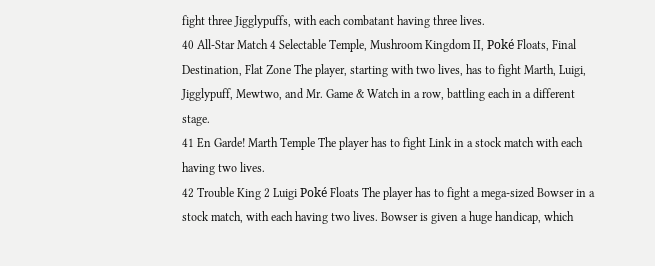fight three Jigglypuffs, with each combatant having three lives.
40 All-Star Match 4 Selectable Temple, Mushroom Kingdom II, Poké Floats, Final Destination, Flat Zone The player, starting with two lives, has to fight Marth, Luigi, Jigglypuff, Mewtwo, and Mr. Game & Watch in a row, battling each in a different stage.
41 En Garde! Marth Temple The player has to fight Link in a stock match with each having two lives.
42 Trouble King 2 Luigi Poké Floats The player has to fight a mega-sized Bowser in a stock match, with each having two lives. Bowser is given a huge handicap, which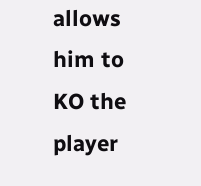allows him to KO the player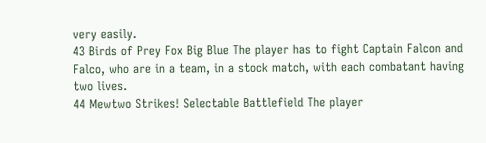very easily.
43 Birds of Prey Fox Big Blue The player has to fight Captain Falcon and Falco, who are in a team, in a stock match, with each combatant having two lives.
44 Mewtwo Strikes! Selectable Battlefield The player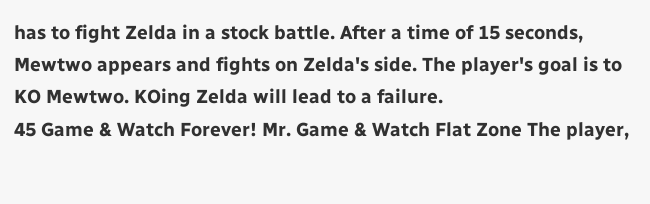has to fight Zelda in a stock battle. After a time of 15 seconds, Mewtwo appears and fights on Zelda's side. The player's goal is to KO Mewtwo. KOing Zelda will lead to a failure.
45 Game & Watch Forever! Mr. Game & Watch Flat Zone The player,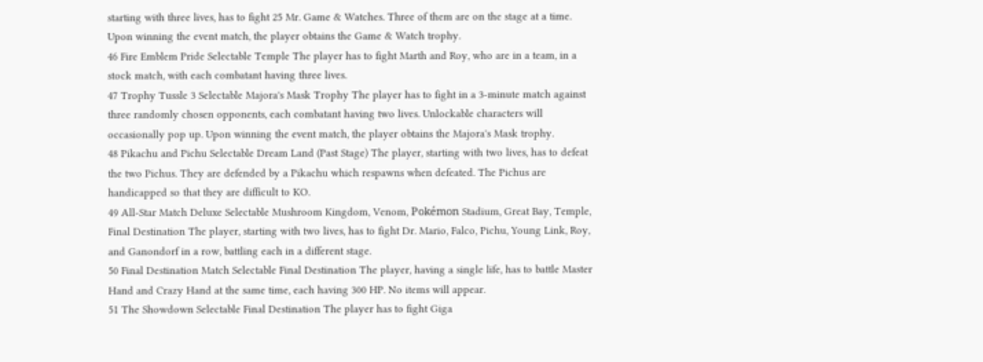starting with three lives, has to fight 25 Mr. Game & Watches. Three of them are on the stage at a time. Upon winning the event match, the player obtains the Game & Watch trophy.
46 Fire Emblem Pride Selectable Temple The player has to fight Marth and Roy, who are in a team, in a stock match, with each combatant having three lives.
47 Trophy Tussle 3 Selectable Majora's Mask Trophy The player has to fight in a 3-minute match against three randomly chosen opponents, each combatant having two lives. Unlockable characters will occasionally pop up. Upon winning the event match, the player obtains the Majora's Mask trophy.
48 Pikachu and Pichu Selectable Dream Land (Past Stage) The player, starting with two lives, has to defeat the two Pichus. They are defended by a Pikachu which respawns when defeated. The Pichus are handicapped so that they are difficult to KO.
49 All-Star Match Deluxe Selectable Mushroom Kingdom, Venom, Pokémon Stadium, Great Bay, Temple, Final Destination The player, starting with two lives, has to fight Dr. Mario, Falco, Pichu, Young Link, Roy, and Ganondorf in a row, battling each in a different stage.
50 Final Destination Match Selectable Final Destination The player, having a single life, has to battle Master Hand and Crazy Hand at the same time, each having 300 HP. No items will appear.
51 The Showdown Selectable Final Destination The player has to fight Giga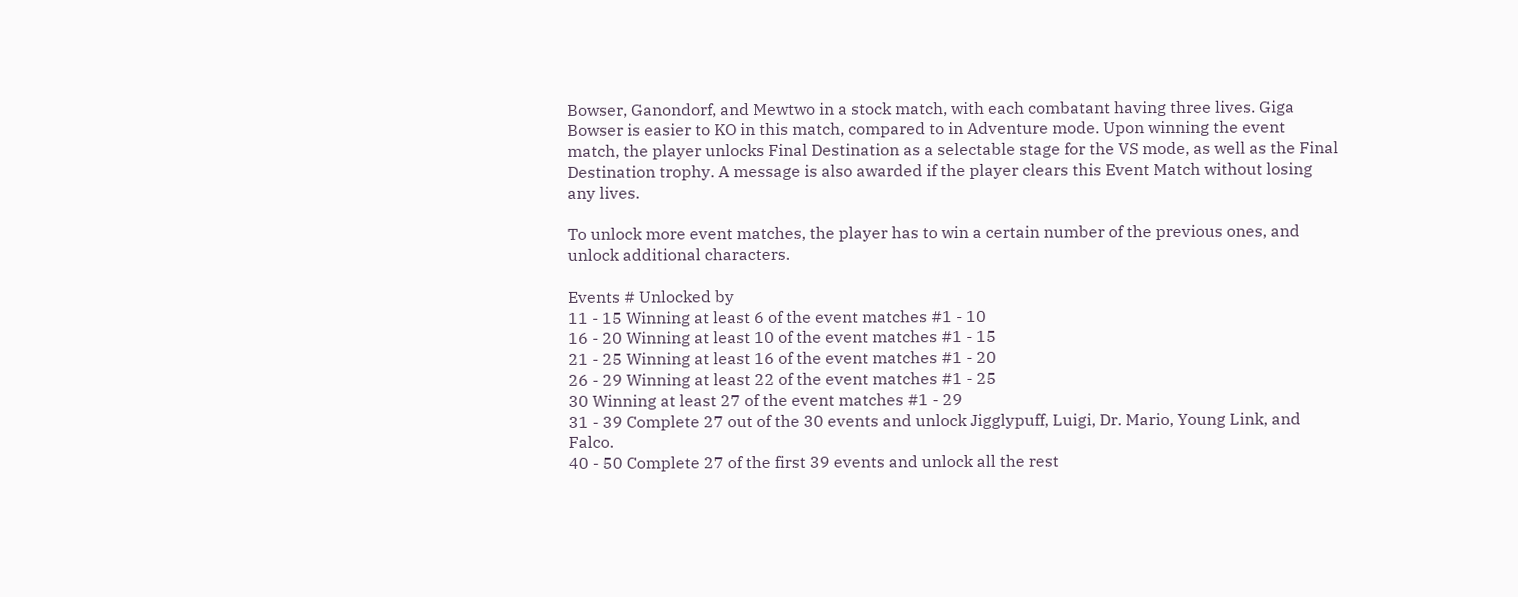Bowser, Ganondorf, and Mewtwo in a stock match, with each combatant having three lives. Giga Bowser is easier to KO in this match, compared to in Adventure mode. Upon winning the event match, the player unlocks Final Destination as a selectable stage for the VS mode, as well as the Final Destination trophy. A message is also awarded if the player clears this Event Match without losing any lives.

To unlock more event matches, the player has to win a certain number of the previous ones, and unlock additional characters.

Events # Unlocked by
11 - 15 Winning at least 6 of the event matches #1 - 10
16 - 20 Winning at least 10 of the event matches #1 - 15
21 - 25 Winning at least 16 of the event matches #1 - 20
26 - 29 Winning at least 22 of the event matches #1 - 25
30 Winning at least 27 of the event matches #1 - 29
31 - 39 Complete 27 out of the 30 events and unlock Jigglypuff, Luigi, Dr. Mario, Young Link, and Falco.
40 - 50 Complete 27 of the first 39 events and unlock all the rest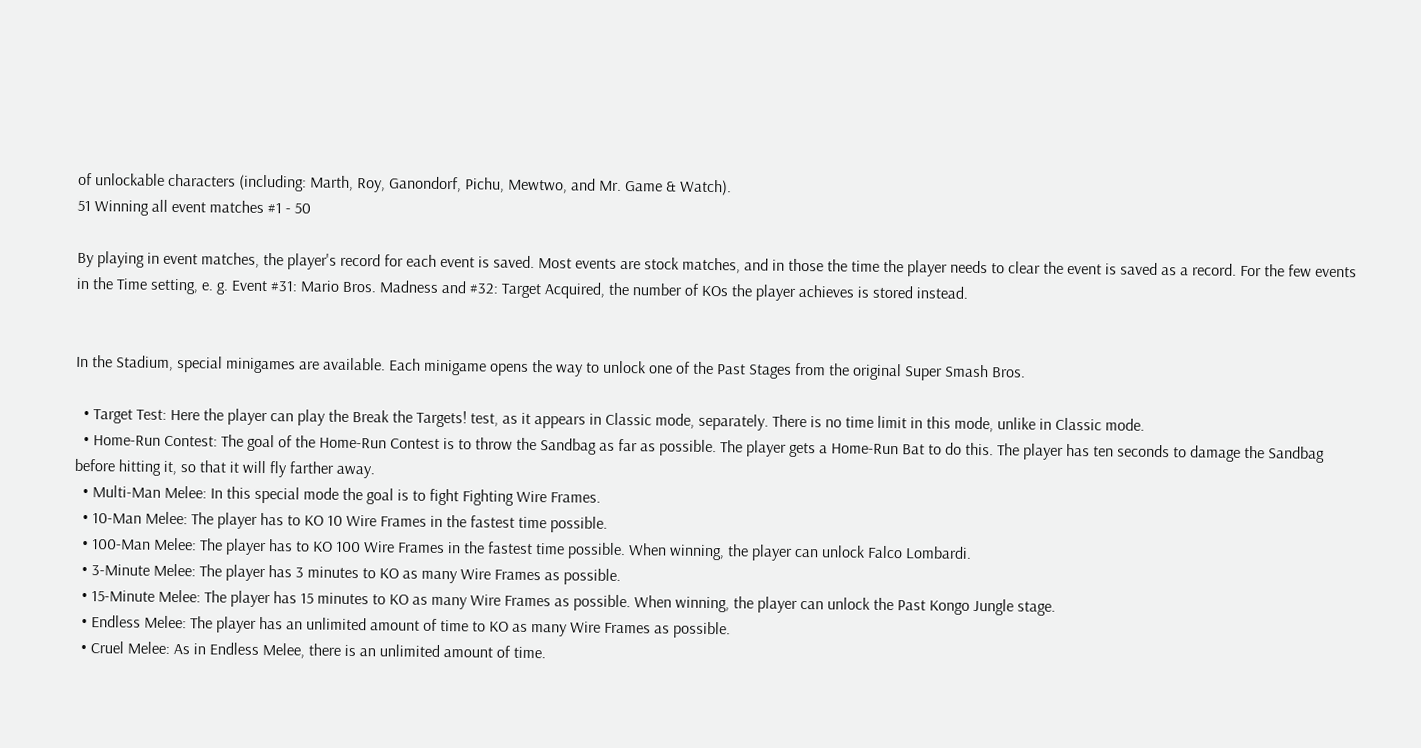of unlockable characters (including: Marth, Roy, Ganondorf, Pichu, Mewtwo, and Mr. Game & Watch).
51 Winning all event matches #1 - 50

By playing in event matches, the player's record for each event is saved. Most events are stock matches, and in those the time the player needs to clear the event is saved as a record. For the few events in the Time setting, e. g. Event #31: Mario Bros. Madness and #32: Target Acquired, the number of KOs the player achieves is stored instead.


In the Stadium, special minigames are available. Each minigame opens the way to unlock one of the Past Stages from the original Super Smash Bros.

  • Target Test: Here the player can play the Break the Targets! test, as it appears in Classic mode, separately. There is no time limit in this mode, unlike in Classic mode.
  • Home-Run Contest: The goal of the Home-Run Contest is to throw the Sandbag as far as possible. The player gets a Home-Run Bat to do this. The player has ten seconds to damage the Sandbag before hitting it, so that it will fly farther away.
  • Multi-Man Melee: In this special mode the goal is to fight Fighting Wire Frames.
  • 10-Man Melee: The player has to KO 10 Wire Frames in the fastest time possible.
  • 100-Man Melee: The player has to KO 100 Wire Frames in the fastest time possible. When winning, the player can unlock Falco Lombardi.
  • 3-Minute Melee: The player has 3 minutes to KO as many Wire Frames as possible.
  • 15-Minute Melee: The player has 15 minutes to KO as many Wire Frames as possible. When winning, the player can unlock the Past Kongo Jungle stage.
  • Endless Melee: The player has an unlimited amount of time to KO as many Wire Frames as possible.
  • Cruel Melee: As in Endless Melee, there is an unlimited amount of time.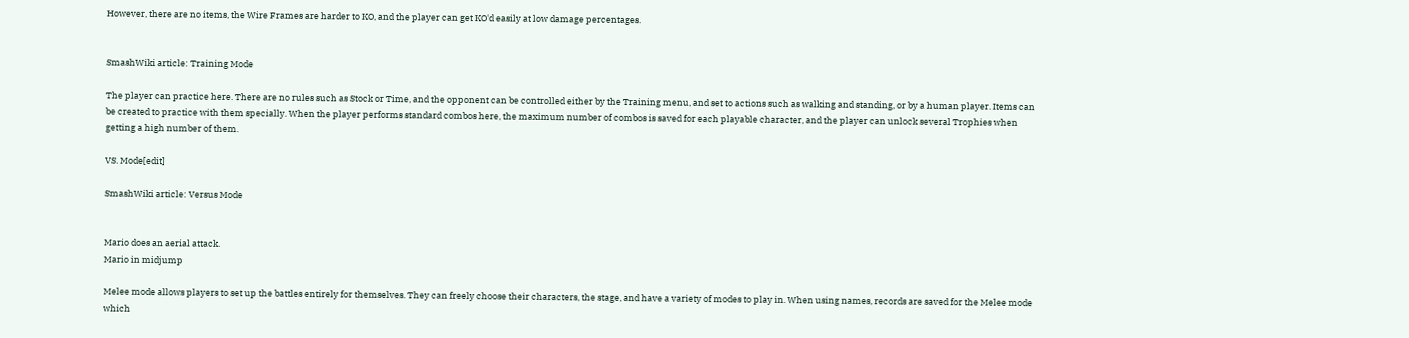However, there are no items, the Wire Frames are harder to KO, and the player can get KO'd easily at low damage percentages.


SmashWiki article: Training Mode

The player can practice here. There are no rules such as Stock or Time, and the opponent can be controlled either by the Training menu, and set to actions such as walking and standing, or by a human player. Items can be created to practice with them specially. When the player performs standard combos here, the maximum number of combos is saved for each playable character, and the player can unlock several Trophies when getting a high number of them.

VS. Mode[edit]

SmashWiki article: Versus Mode


Mario does an aerial attack.
Mario in midjump

Melee mode allows players to set up the battles entirely for themselves. They can freely choose their characters, the stage, and have a variety of modes to play in. When using names, records are saved for the Melee mode which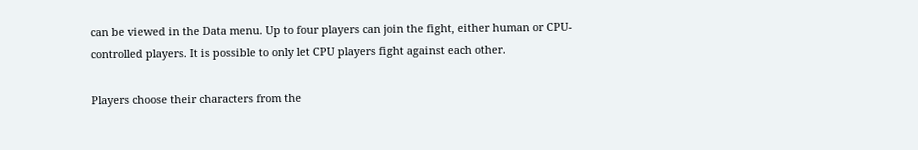can be viewed in the Data menu. Up to four players can join the fight, either human or CPU-controlled players. It is possible to only let CPU players fight against each other.

Players choose their characters from the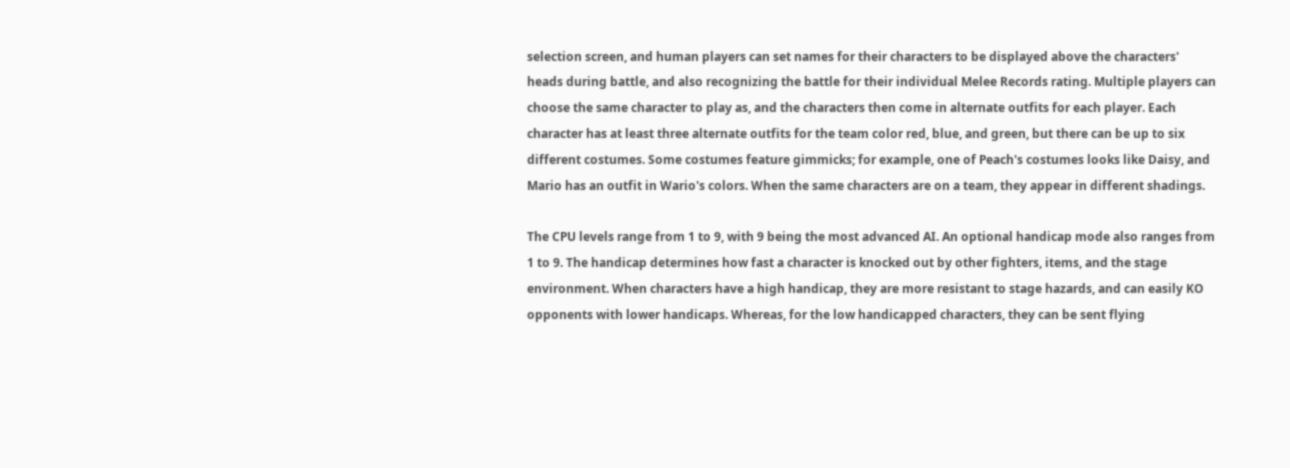selection screen, and human players can set names for their characters to be displayed above the characters' heads during battle, and also recognizing the battle for their individual Melee Records rating. Multiple players can choose the same character to play as, and the characters then come in alternate outfits for each player. Each character has at least three alternate outfits for the team color red, blue, and green, but there can be up to six different costumes. Some costumes feature gimmicks; for example, one of Peach's costumes looks like Daisy, and Mario has an outfit in Wario's colors. When the same characters are on a team, they appear in different shadings.

The CPU levels range from 1 to 9, with 9 being the most advanced AI. An optional handicap mode also ranges from 1 to 9. The handicap determines how fast a character is knocked out by other fighters, items, and the stage environment. When characters have a high handicap, they are more resistant to stage hazards, and can easily KO opponents with lower handicaps. Whereas, for the low handicapped characters, they can be sent flying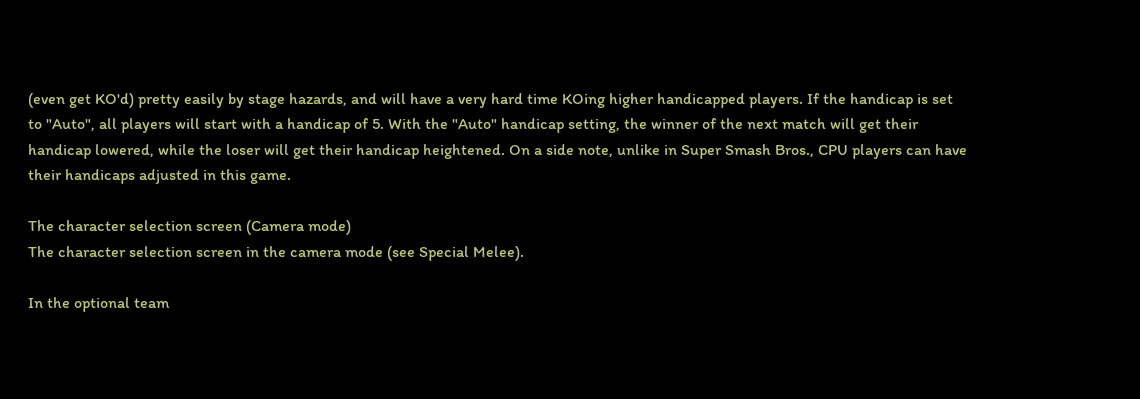(even get KO'd) pretty easily by stage hazards, and will have a very hard time KOing higher handicapped players. If the handicap is set to "Auto", all players will start with a handicap of 5. With the "Auto" handicap setting, the winner of the next match will get their handicap lowered, while the loser will get their handicap heightened. On a side note, unlike in Super Smash Bros., CPU players can have their handicaps adjusted in this game.

The character selection screen (Camera mode)
The character selection screen in the camera mode (see Special Melee).

In the optional team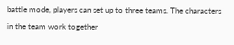battle mode, players can set up to three teams. The characters in the team work together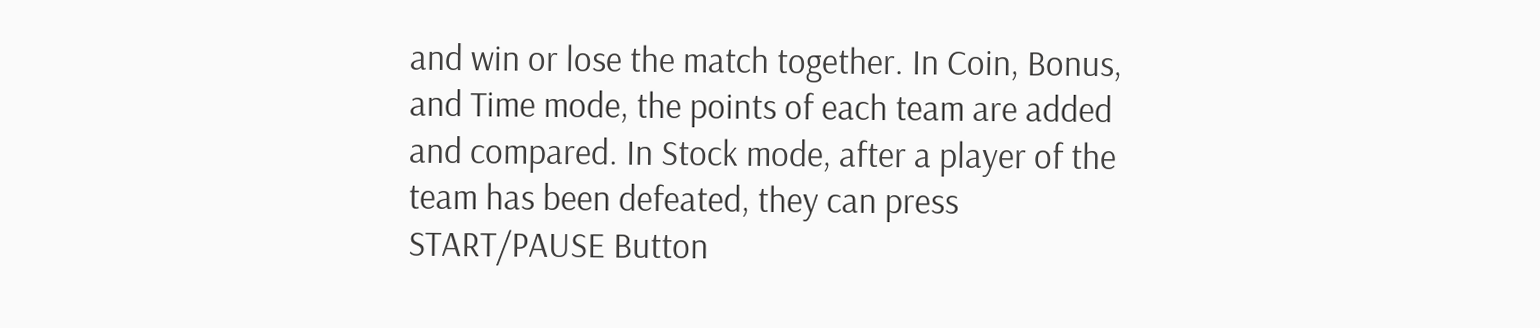and win or lose the match together. In Coin, Bonus, and Time mode, the points of each team are added and compared. In Stock mode, after a player of the team has been defeated, they can press START/PAUSE Button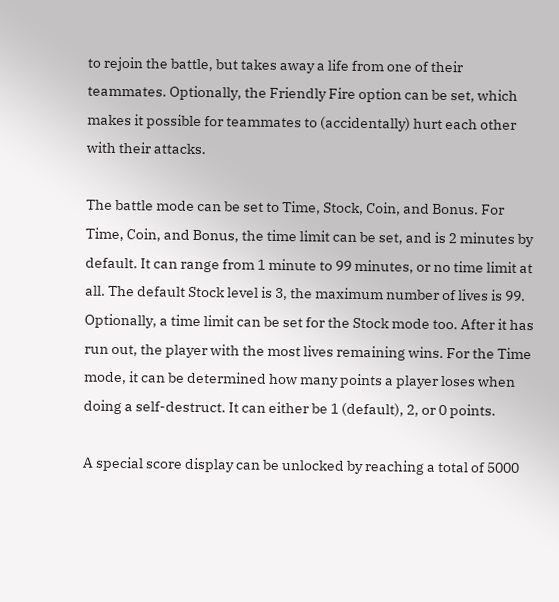to rejoin the battle, but takes away a life from one of their teammates. Optionally, the Friendly Fire option can be set, which makes it possible for teammates to (accidentally) hurt each other with their attacks.

The battle mode can be set to Time, Stock, Coin, and Bonus. For Time, Coin, and Bonus, the time limit can be set, and is 2 minutes by default. It can range from 1 minute to 99 minutes, or no time limit at all. The default Stock level is 3, the maximum number of lives is 99. Optionally, a time limit can be set for the Stock mode too. After it has run out, the player with the most lives remaining wins. For the Time mode, it can be determined how many points a player loses when doing a self-destruct. It can either be 1 (default), 2, or 0 points.

A special score display can be unlocked by reaching a total of 5000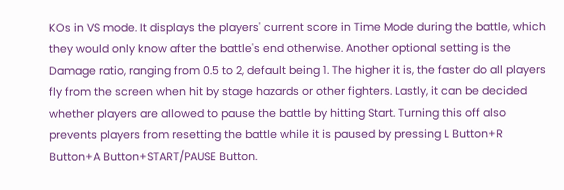KOs in VS mode. It displays the players' current score in Time Mode during the battle, which they would only know after the battle's end otherwise. Another optional setting is the Damage ratio, ranging from 0.5 to 2, default being 1. The higher it is, the faster do all players fly from the screen when hit by stage hazards or other fighters. Lastly, it can be decided whether players are allowed to pause the battle by hitting Start. Turning this off also prevents players from resetting the battle while it is paused by pressing L Button+R Button+A Button+START/PAUSE Button.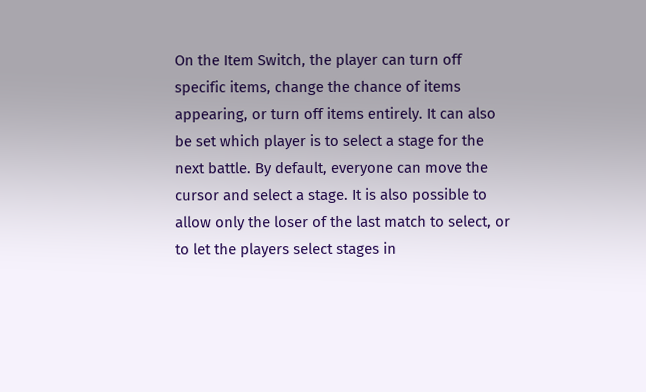On the Item Switch, the player can turn off specific items, change the chance of items appearing, or turn off items entirely. It can also be set which player is to select a stage for the next battle. By default, everyone can move the cursor and select a stage. It is also possible to allow only the loser of the last match to select, or to let the players select stages in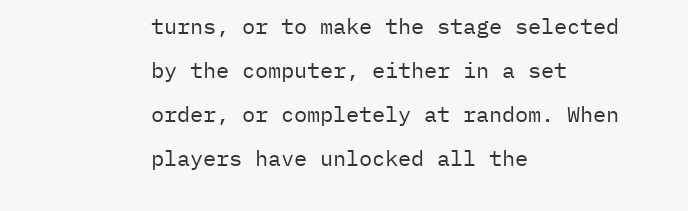turns, or to make the stage selected by the computer, either in a set order, or completely at random. When players have unlocked all the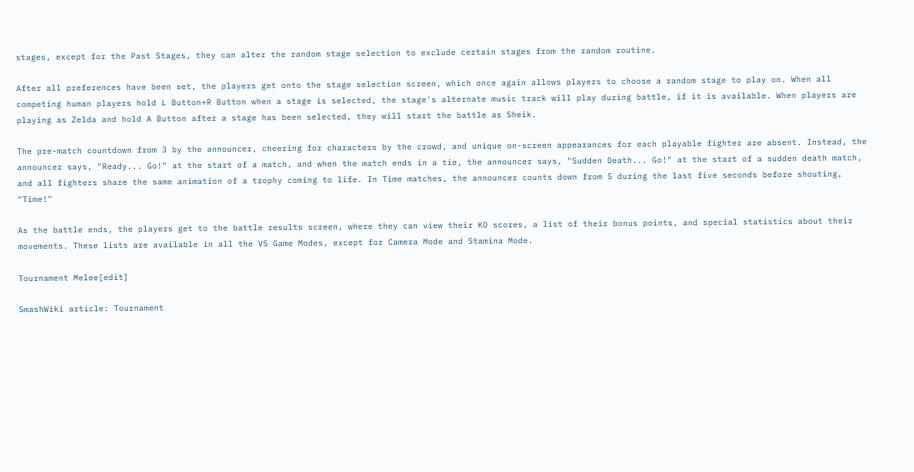stages, except for the Past Stages, they can alter the random stage selection to exclude certain stages from the random routine.

After all preferences have been set, the players get onto the stage selection screen, which once again allows players to choose a random stage to play on. When all competing human players hold L Button+R Button when a stage is selected, the stage's alternate music track will play during battle, if it is available. When players are playing as Zelda and hold A Button after a stage has been selected, they will start the battle as Sheik.

The pre-match countdown from 3 by the announcer, cheering for characters by the crowd, and unique on-screen appearances for each playable fighter are absent. Instead, the announcer says, "Ready... Go!" at the start of a match, and when the match ends in a tie, the announcer says, "Sudden Death... Go!" at the start of a sudden death match, and all fighters share the same animation of a trophy coming to life. In Time matches, the announcer counts down from 5 during the last five seconds before shouting, "Time!"

As the battle ends, the players get to the battle results screen, where they can view their KO scores, a list of their bonus points, and special statistics about their movements. These lists are available in all the VS Game Modes, except for Camera Mode and Stamina Mode.

Tournament Melee[edit]

SmashWiki article: Tournament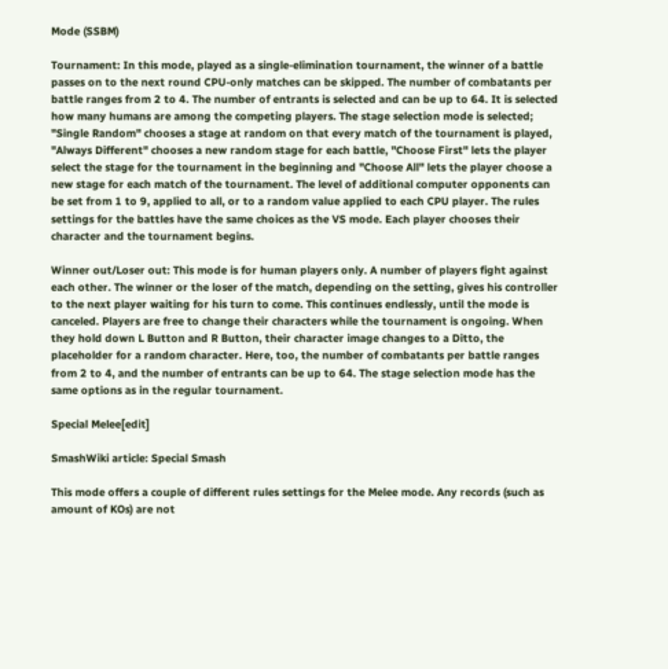Mode (SSBM)

Tournament: In this mode, played as a single-elimination tournament, the winner of a battle passes on to the next round CPU-only matches can be skipped. The number of combatants per battle ranges from 2 to 4. The number of entrants is selected and can be up to 64. It is selected how many humans are among the competing players. The stage selection mode is selected; "Single Random" chooses a stage at random on that every match of the tournament is played, "Always Different" chooses a new random stage for each battle, "Choose First" lets the player select the stage for the tournament in the beginning and "Choose All" lets the player choose a new stage for each match of the tournament. The level of additional computer opponents can be set from 1 to 9, applied to all, or to a random value applied to each CPU player. The rules settings for the battles have the same choices as the VS mode. Each player chooses their character and the tournament begins.

Winner out/Loser out: This mode is for human players only. A number of players fight against each other. The winner or the loser of the match, depending on the setting, gives his controller to the next player waiting for his turn to come. This continues endlessly, until the mode is canceled. Players are free to change their characters while the tournament is ongoing. When they hold down L Button and R Button, their character image changes to a Ditto, the placeholder for a random character. Here, too, the number of combatants per battle ranges from 2 to 4, and the number of entrants can be up to 64. The stage selection mode has the same options as in the regular tournament.

Special Melee[edit]

SmashWiki article: Special Smash

This mode offers a couple of different rules settings for the Melee mode. Any records (such as amount of KOs) are not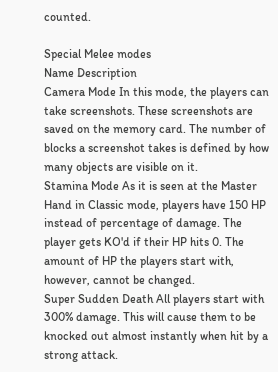counted.

Special Melee modes
Name Description
Camera Mode In this mode, the players can take screenshots. These screenshots are saved on the memory card. The number of blocks a screenshot takes is defined by how many objects are visible on it.
Stamina Mode As it is seen at the Master Hand in Classic mode, players have 150 HP instead of percentage of damage. The player gets KO'd if their HP hits 0. The amount of HP the players start with, however, cannot be changed.
Super Sudden Death All players start with 300% damage. This will cause them to be knocked out almost instantly when hit by a strong attack.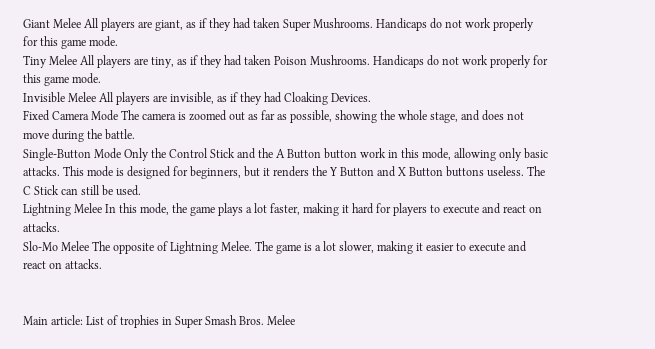Giant Melee All players are giant, as if they had taken Super Mushrooms. Handicaps do not work properly for this game mode.
Tiny Melee All players are tiny, as if they had taken Poison Mushrooms. Handicaps do not work properly for this game mode.
Invisible Melee All players are invisible, as if they had Cloaking Devices.
Fixed Camera Mode The camera is zoomed out as far as possible, showing the whole stage, and does not move during the battle.
Single-Button Mode Only the Control Stick and the A Button button work in this mode, allowing only basic attacks. This mode is designed for beginners, but it renders the Y Button and X Button buttons useless. The C Stick can still be used.
Lightning Melee In this mode, the game plays a lot faster, making it hard for players to execute and react on attacks.
Slo-Mo Melee The opposite of Lightning Melee. The game is a lot slower, making it easier to execute and react on attacks.


Main article: List of trophies in Super Smash Bros. Melee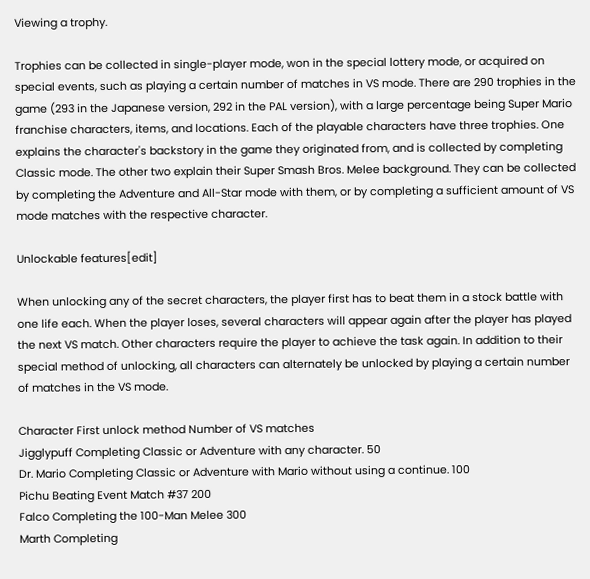Viewing a trophy.

Trophies can be collected in single-player mode, won in the special lottery mode, or acquired on special events, such as playing a certain number of matches in VS mode. There are 290 trophies in the game (293 in the Japanese version, 292 in the PAL version), with a large percentage being Super Mario franchise characters, items, and locations. Each of the playable characters have three trophies. One explains the character's backstory in the game they originated from, and is collected by completing Classic mode. The other two explain their Super Smash Bros. Melee background. They can be collected by completing the Adventure and All-Star mode with them, or by completing a sufficient amount of VS mode matches with the respective character.

Unlockable features[edit]

When unlocking any of the secret characters, the player first has to beat them in a stock battle with one life each. When the player loses, several characters will appear again after the player has played the next VS match. Other characters require the player to achieve the task again. In addition to their special method of unlocking, all characters can alternately be unlocked by playing a certain number of matches in the VS mode.

Character First unlock method Number of VS matches
Jigglypuff Completing Classic or Adventure with any character. 50
Dr. Mario Completing Classic or Adventure with Mario without using a continue. 100
Pichu Beating Event Match #37 200
Falco Completing the 100-Man Melee 300
Marth Completing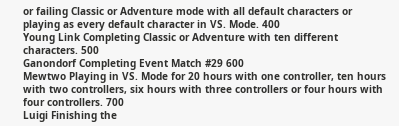or failing Classic or Adventure mode with all default characters or playing as every default character in VS. Mode. 400
Young Link Completing Classic or Adventure with ten different characters. 500
Ganondorf Completing Event Match #29 600
Mewtwo Playing in VS. Mode for 20 hours with one controller, ten hours with two controllers, six hours with three controllers or four hours with four controllers. 700
Luigi Finishing the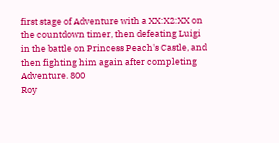first stage of Adventure with a XX:X2:XX on the countdown timer, then defeating Luigi in the battle on Princess Peach's Castle, and then fighting him again after completing Adventure. 800
Roy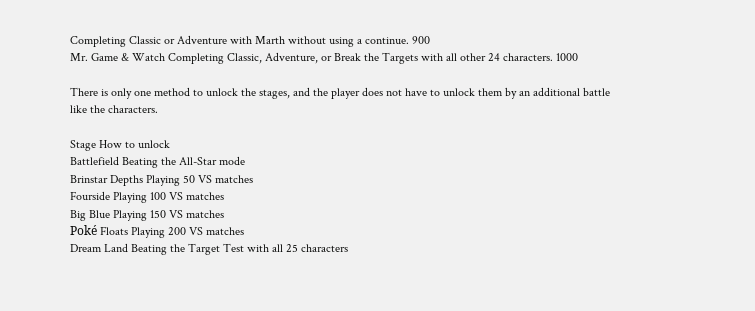Completing Classic or Adventure with Marth without using a continue. 900
Mr. Game & Watch Completing Classic, Adventure, or Break the Targets with all other 24 characters. 1000

There is only one method to unlock the stages, and the player does not have to unlock them by an additional battle like the characters.

Stage How to unlock
Battlefield Beating the All-Star mode
Brinstar Depths Playing 50 VS matches
Fourside Playing 100 VS matches
Big Blue Playing 150 VS matches
Poké Floats Playing 200 VS matches
Dream Land Beating the Target Test with all 25 characters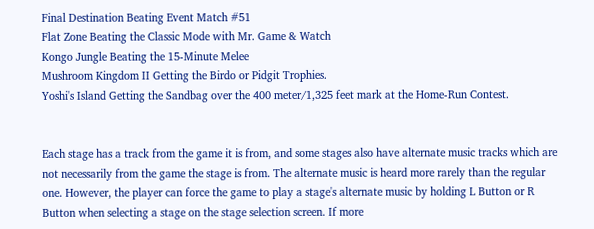Final Destination Beating Event Match #51
Flat Zone Beating the Classic Mode with Mr. Game & Watch
Kongo Jungle Beating the 15-Minute Melee
Mushroom Kingdom II Getting the Birdo or Pidgit Trophies.
Yoshi's Island Getting the Sandbag over the 400 meter/1,325 feet mark at the Home-Run Contest.


Each stage has a track from the game it is from, and some stages also have alternate music tracks which are not necessarily from the game the stage is from. The alternate music is heard more rarely than the regular one. However, the player can force the game to play a stage's alternate music by holding L Button or R Button when selecting a stage on the stage selection screen. If more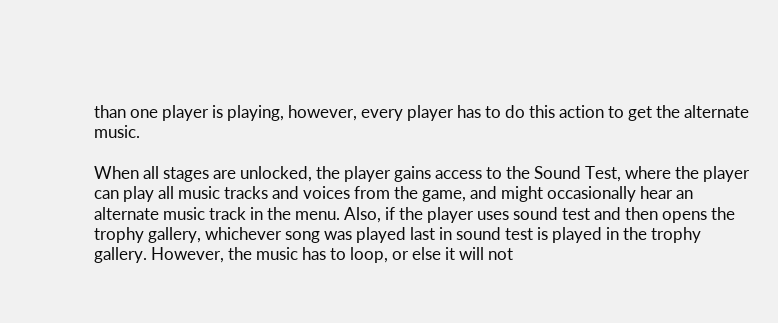than one player is playing, however, every player has to do this action to get the alternate music.

When all stages are unlocked, the player gains access to the Sound Test, where the player can play all music tracks and voices from the game, and might occasionally hear an alternate music track in the menu. Also, if the player uses sound test and then opens the trophy gallery, whichever song was played last in sound test is played in the trophy gallery. However, the music has to loop, or else it will not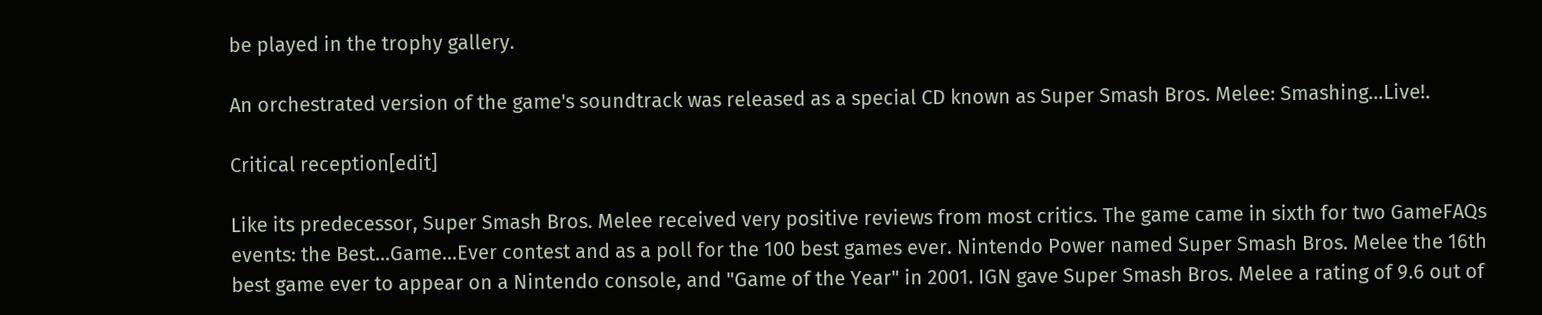be played in the trophy gallery.

An orchestrated version of the game's soundtrack was released as a special CD known as Super Smash Bros. Melee: Smashing...Live!.

Critical reception[edit]

Like its predecessor, Super Smash Bros. Melee received very positive reviews from most critics. The game came in sixth for two GameFAQs events: the Best...Game...Ever contest and as a poll for the 100 best games ever. Nintendo Power named Super Smash Bros. Melee the 16th best game ever to appear on a Nintendo console, and "Game of the Year" in 2001. IGN gave Super Smash Bros. Melee a rating of 9.6 out of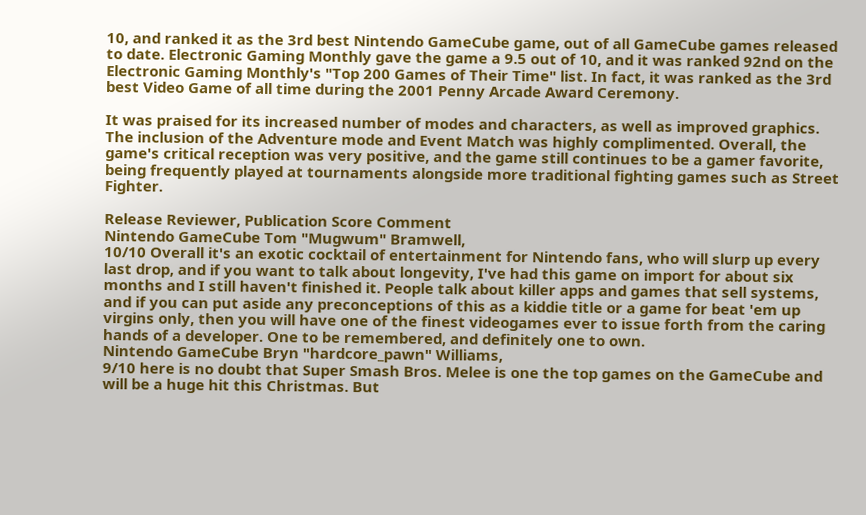10, and ranked it as the 3rd best Nintendo GameCube game, out of all GameCube games released to date. Electronic Gaming Monthly gave the game a 9.5 out of 10, and it was ranked 92nd on the Electronic Gaming Monthly's "Top 200 Games of Their Time" list. In fact, it was ranked as the 3rd best Video Game of all time during the 2001 Penny Arcade Award Ceremony.

It was praised for its increased number of modes and characters, as well as improved graphics. The inclusion of the Adventure mode and Event Match was highly complimented. Overall, the game's critical reception was very positive, and the game still continues to be a gamer favorite, being frequently played at tournaments alongside more traditional fighting games such as Street Fighter.

Release Reviewer, Publication Score Comment
Nintendo GameCube Tom "Mugwum" Bramwell,
10/10 Overall it's an exotic cocktail of entertainment for Nintendo fans, who will slurp up every last drop, and if you want to talk about longevity, I've had this game on import for about six months and I still haven't finished it. People talk about killer apps and games that sell systems, and if you can put aside any preconceptions of this as a kiddie title or a game for beat 'em up virgins only, then you will have one of the finest videogames ever to issue forth from the caring hands of a developer. One to be remembered, and definitely one to own.
Nintendo GameCube Bryn "hardcore_pawn" Williams,
9/10 here is no doubt that Super Smash Bros. Melee is one the top games on the GameCube and will be a huge hit this Christmas. But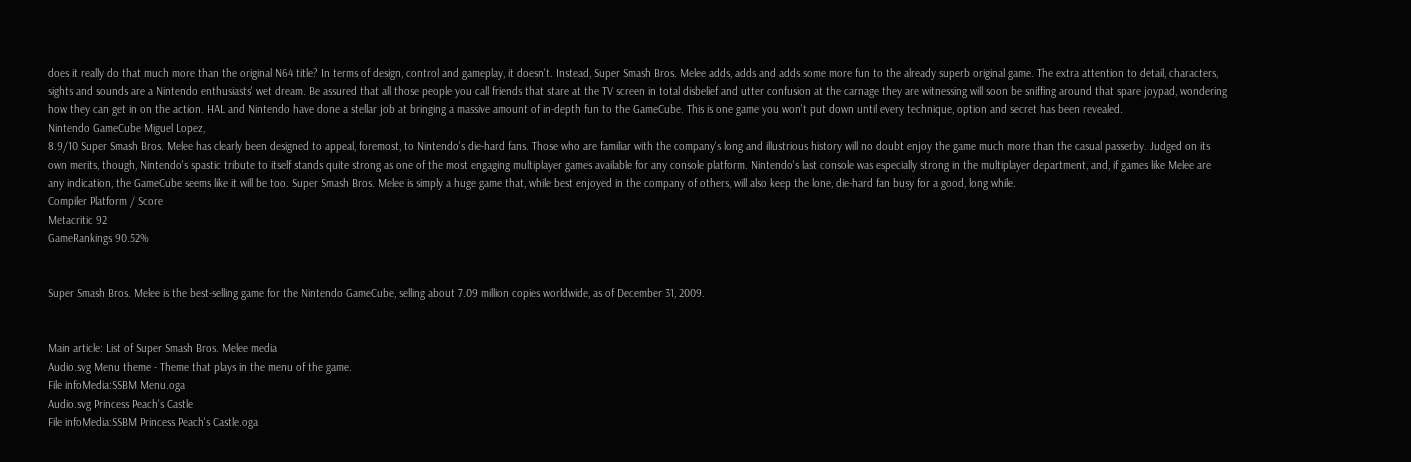does it really do that much more than the original N64 title? In terms of design, control and gameplay, it doesn't. Instead, Super Smash Bros. Melee adds, adds and adds some more fun to the already superb original game. The extra attention to detail, characters, sights and sounds are a Nintendo enthusiasts' wet dream. Be assured that all those people you call friends that stare at the TV screen in total disbelief and utter confusion at the carnage they are witnessing will soon be sniffing around that spare joypad, wondering how they can get in on the action. HAL and Nintendo have done a stellar job at bringing a massive amount of in-depth fun to the GameCube. This is one game you won't put down until every technique, option and secret has been revealed.
Nintendo GameCube Miguel Lopez,
8.9/10 Super Smash Bros. Melee has clearly been designed to appeal, foremost, to Nintendo's die-hard fans. Those who are familiar with the company's long and illustrious history will no doubt enjoy the game much more than the casual passerby. Judged on its own merits, though, Nintendo's spastic tribute to itself stands quite strong as one of the most engaging multiplayer games available for any console platform. Nintendo's last console was especially strong in the multiplayer department, and, if games like Melee are any indication, the GameCube seems like it will be too. Super Smash Bros. Melee is simply a huge game that, while best enjoyed in the company of others, will also keep the lone, die-hard fan busy for a good, long while.
Compiler Platform / Score
Metacritic 92
GameRankings 90.52%


Super Smash Bros. Melee is the best-selling game for the Nintendo GameCube, selling about 7.09 million copies worldwide, as of December 31, 2009.


Main article: List of Super Smash Bros. Melee media
Audio.svg Menu theme - Theme that plays in the menu of the game.
File infoMedia:SSBM Menu.oga
Audio.svg Princess Peach's Castle
File infoMedia:SSBM Princess Peach's Castle.oga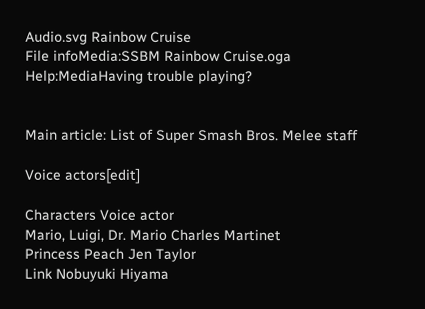Audio.svg Rainbow Cruise
File infoMedia:SSBM Rainbow Cruise.oga
Help:MediaHaving trouble playing?


Main article: List of Super Smash Bros. Melee staff

Voice actors[edit]

Characters Voice actor
Mario, Luigi, Dr. Mario Charles Martinet
Princess Peach Jen Taylor
Link Nobuyuki Hiyama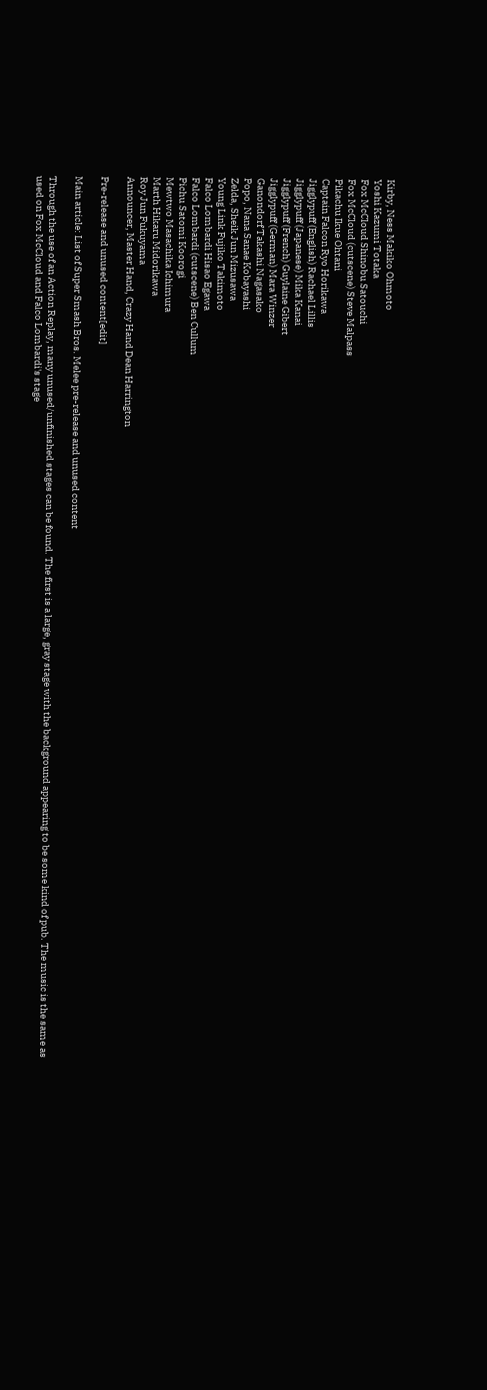Kirby, Ness Makiko Ohmoto
Yoshi Kazumi Totaka
Fox McCloud Shinobu Satouchi
Fox McCloud (cutscene) Steve Malpass
Pikachu Ikue Ohtani
Captain Falcon Ryo Horikawa
Jigglypuff (English) Rachael Lillis
Jigglypuff (Japanese) Mika Kanai
Jigglypuff (French) Guylaine Gibert
Jigglypuff (German) Mara Winzer
Ganondorf Takashi Nagasako
Popo, Nana Sanae Kobayashi
Zelda, Sheik Jun Mizusawa
Young Link Fujiko Takimoto
Falco Lombardi Hisao Egawa
Falco Lombardi (cutscene) Ben Cullum
Pichu Satomi Koorogi
Mewtwo Masachika Ichimura
Marth Hikaru Midorikawa
Roy Jun Fukuyama
Announcer, Master Hand, Crazy Hand Dean Harrington

Pre-release and unused content[edit]

Main article: List of Super Smash Bros. Melee pre-release and unused content

Through the use of an Action Replay, many unused/unfinished stages can be found. The first is a large, gray stage with the background appearing to be some kind of pub. The music is the same as used on Fox McCloud and Falco Lombardi's stage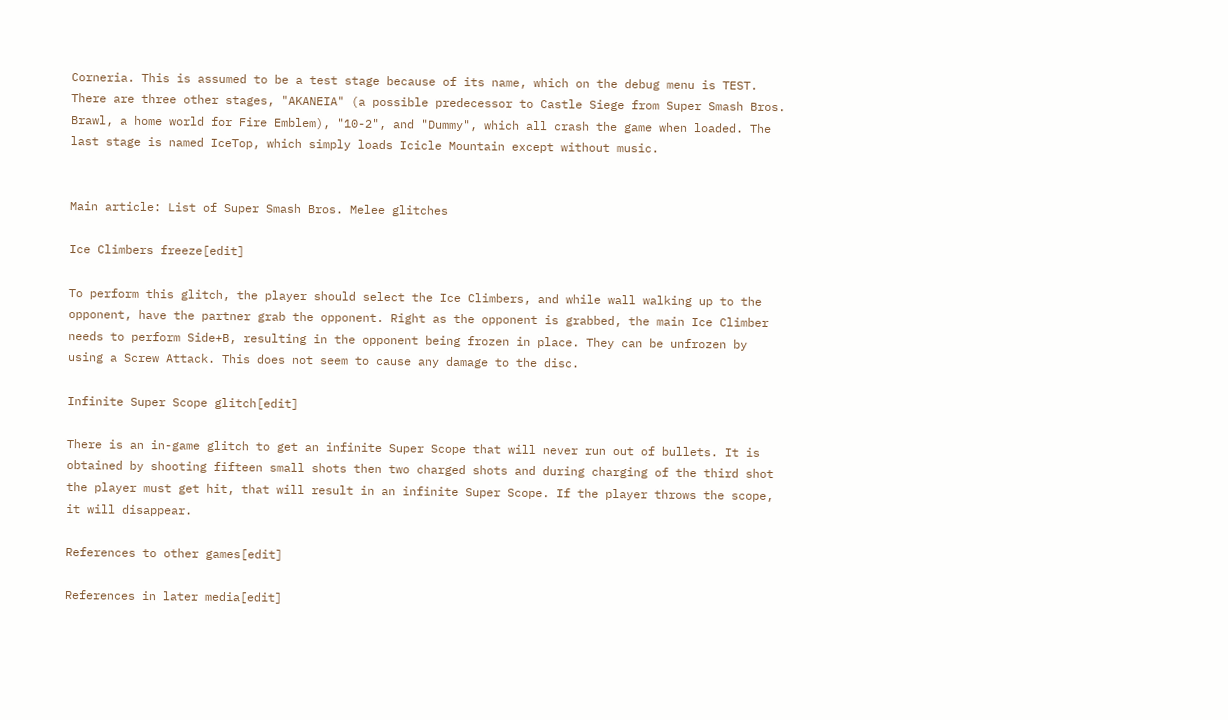Corneria. This is assumed to be a test stage because of its name, which on the debug menu is TEST. There are three other stages, "AKANEIA" (a possible predecessor to Castle Siege from Super Smash Bros. Brawl, a home world for Fire Emblem), "10-2", and "Dummy", which all crash the game when loaded. The last stage is named IceTop, which simply loads Icicle Mountain except without music.


Main article: List of Super Smash Bros. Melee glitches

Ice Climbers freeze[edit]

To perform this glitch, the player should select the Ice Climbers, and while wall walking up to the opponent, have the partner grab the opponent. Right as the opponent is grabbed, the main Ice Climber needs to perform Side+B, resulting in the opponent being frozen in place. They can be unfrozen by using a Screw Attack. This does not seem to cause any damage to the disc.

Infinite Super Scope glitch[edit]

There is an in-game glitch to get an infinite Super Scope that will never run out of bullets. It is obtained by shooting fifteen small shots then two charged shots and during charging of the third shot the player must get hit, that will result in an infinite Super Scope. If the player throws the scope, it will disappear.

References to other games[edit]

References in later media[edit]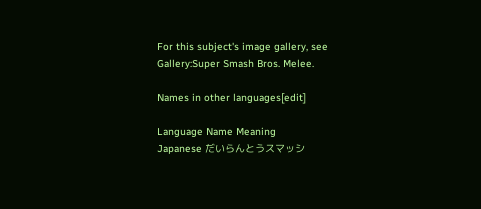For this subject's image gallery, see Gallery:Super Smash Bros. Melee.

Names in other languages[edit]

Language Name Meaning
Japanese だいらんとうスマッシ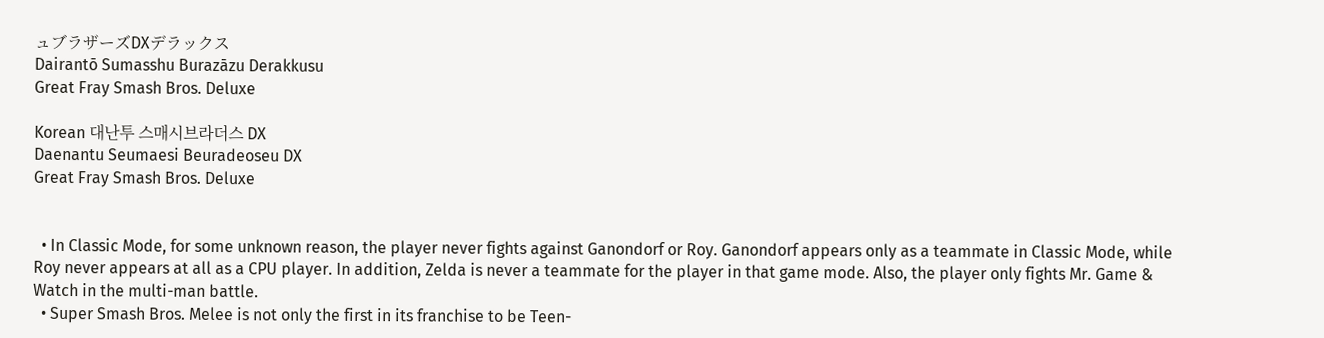ュブラザーズDXデラックス
Dairantō Sumasshu Burazāzu Derakkusu
Great Fray Smash Bros. Deluxe

Korean 대난투 스매시브라더스 DX
Daenantu Seumaesi Beuradeoseu DX
Great Fray Smash Bros. Deluxe


  • In Classic Mode, for some unknown reason, the player never fights against Ganondorf or Roy. Ganondorf appears only as a teammate in Classic Mode, while Roy never appears at all as a CPU player. In addition, Zelda is never a teammate for the player in that game mode. Also, the player only fights Mr. Game & Watch in the multi-man battle.
  • Super Smash Bros. Melee is not only the first in its franchise to be Teen-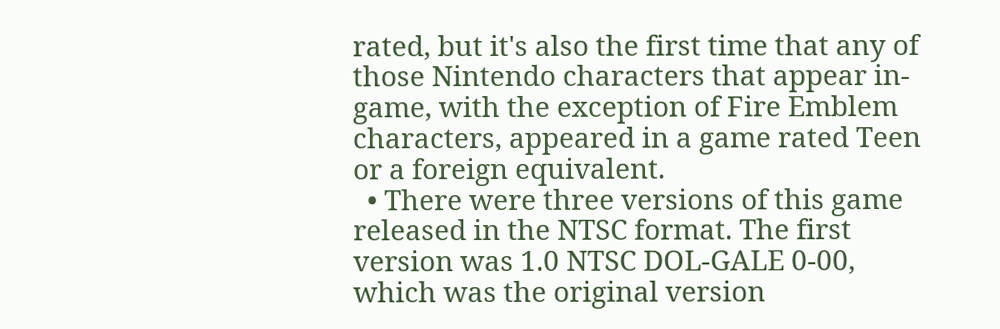rated, but it's also the first time that any of those Nintendo characters that appear in-game, with the exception of Fire Emblem characters, appeared in a game rated Teen or a foreign equivalent.
  • There were three versions of this game released in the NTSC format. The first version was 1.0 NTSC DOL-GALE 0-00, which was the original version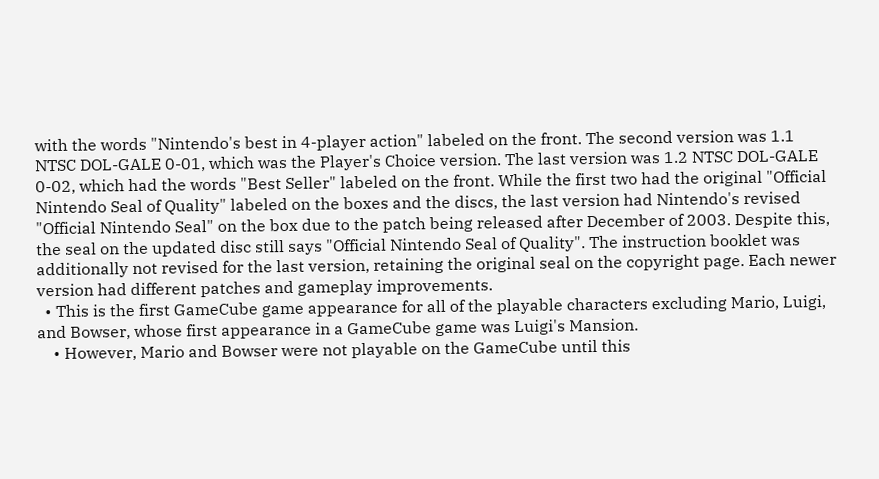with the words "Nintendo's best in 4-player action" labeled on the front. The second version was 1.1 NTSC DOL-GALE 0-01, which was the Player's Choice version. The last version was 1.2 NTSC DOL-GALE 0-02, which had the words "Best Seller" labeled on the front. While the first two had the original "Official Nintendo Seal of Quality" labeled on the boxes and the discs, the last version had Nintendo's revised "Official Nintendo Seal" on the box due to the patch being released after December of 2003. Despite this, the seal on the updated disc still says "Official Nintendo Seal of Quality". The instruction booklet was additionally not revised for the last version, retaining the original seal on the copyright page. Each newer version had different patches and gameplay improvements.
  • This is the first GameCube game appearance for all of the playable characters excluding Mario, Luigi, and Bowser, whose first appearance in a GameCube game was Luigi's Mansion.
    • However, Mario and Bowser were not playable on the GameCube until this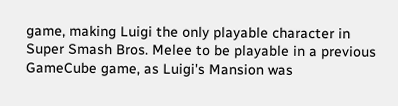game, making Luigi the only playable character in Super Smash Bros. Melee to be playable in a previous GameCube game, as Luigi's Mansion was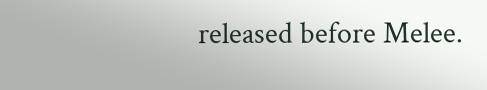released before Melee.